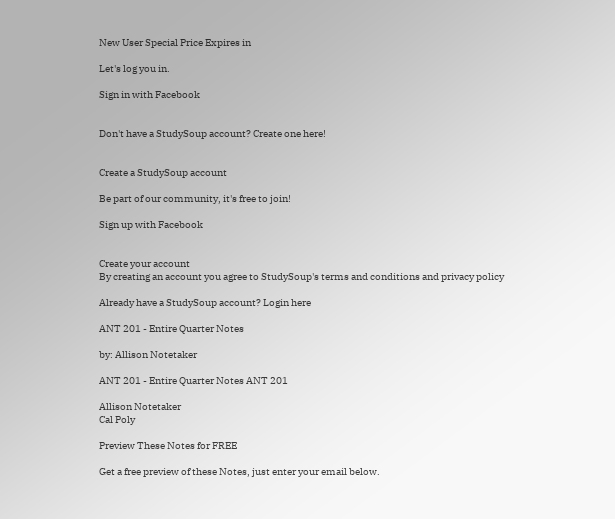New User Special Price Expires in

Let's log you in.

Sign in with Facebook


Don't have a StudySoup account? Create one here!


Create a StudySoup account

Be part of our community, it's free to join!

Sign up with Facebook


Create your account
By creating an account you agree to StudySoup's terms and conditions and privacy policy

Already have a StudySoup account? Login here

ANT 201 - Entire Quarter Notes

by: Allison Notetaker

ANT 201 - Entire Quarter Notes ANT 201

Allison Notetaker
Cal Poly

Preview These Notes for FREE

Get a free preview of these Notes, just enter your email below.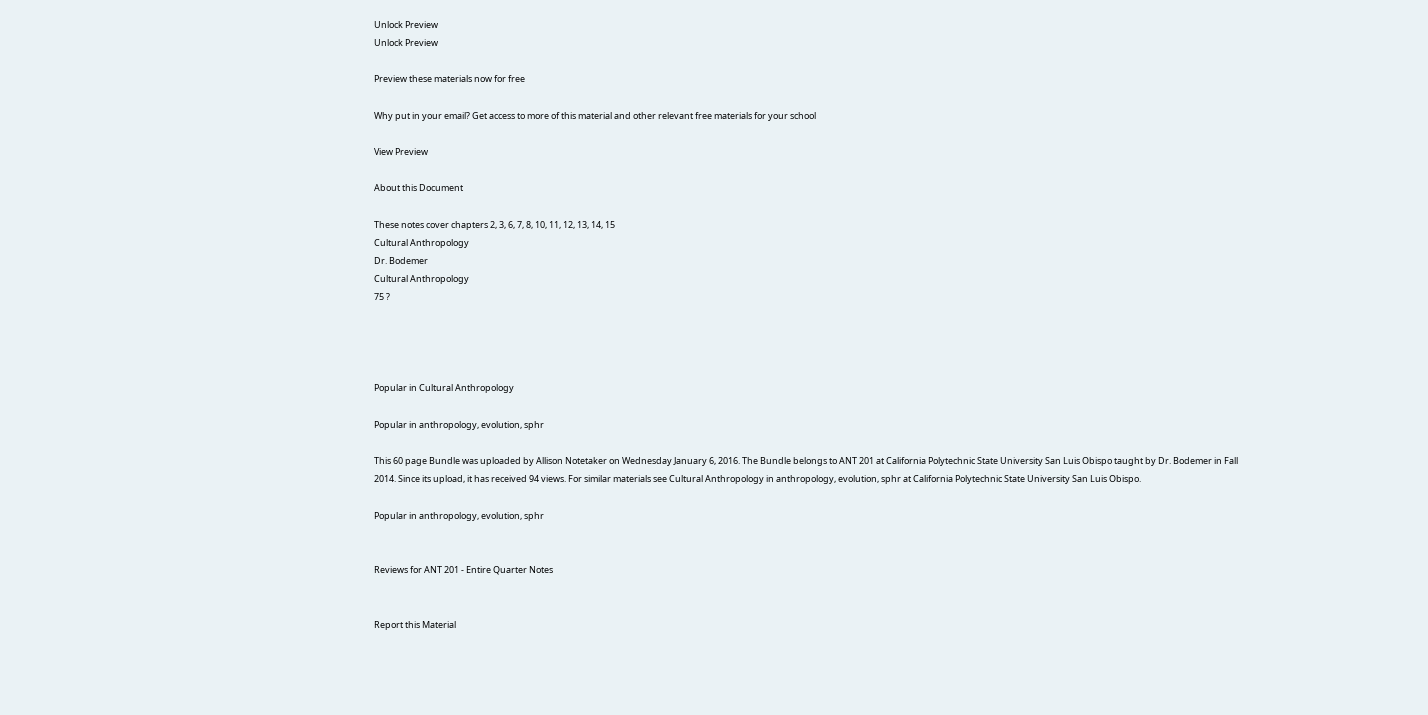Unlock Preview
Unlock Preview

Preview these materials now for free

Why put in your email? Get access to more of this material and other relevant free materials for your school

View Preview

About this Document

These notes cover chapters 2, 3, 6, 7, 8, 10, 11, 12, 13, 14, 15
Cultural Anthropology
Dr. Bodemer
Cultural Anthropology
75 ?




Popular in Cultural Anthropology

Popular in anthropology, evolution, sphr

This 60 page Bundle was uploaded by Allison Notetaker on Wednesday January 6, 2016. The Bundle belongs to ANT 201 at California Polytechnic State University San Luis Obispo taught by Dr. Bodemer in Fall 2014. Since its upload, it has received 94 views. For similar materials see Cultural Anthropology in anthropology, evolution, sphr at California Polytechnic State University San Luis Obispo.

Popular in anthropology, evolution, sphr


Reviews for ANT 201 - Entire Quarter Notes


Report this Material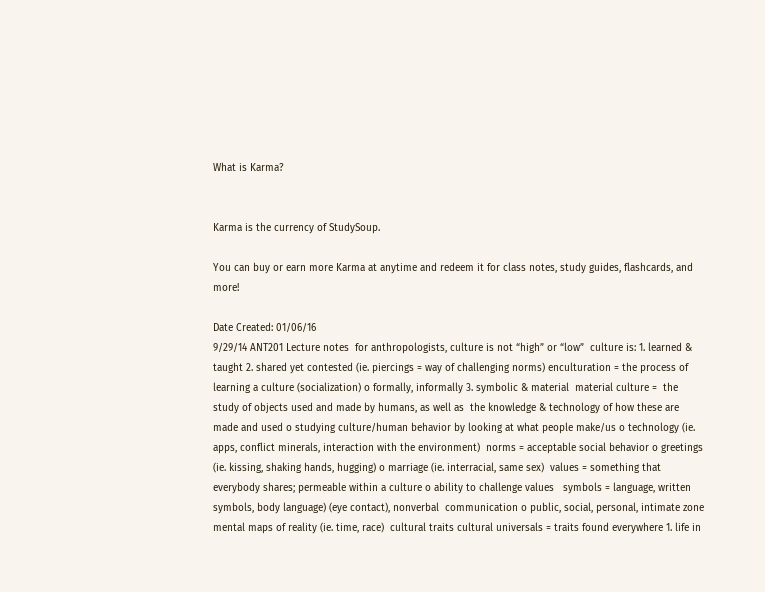What is Karma?


Karma is the currency of StudySoup.

You can buy or earn more Karma at anytime and redeem it for class notes, study guides, flashcards, and more!

Date Created: 01/06/16
9/29/14 ANT201 Lecture notes  for anthropologists, culture is not “high” or “low”  culture is: 1. learned & taught 2. shared yet contested (ie. piercings = way of challenging norms) enculturation = the process of learning a culture (socialization) o formally, informally 3. symbolic & material  material culture =  the  study of objects used and made by humans, as well as  the knowledge & technology of how these are made and used o studying culture/human behavior by looking at what people make/us o technology (ie. apps, conflict minerals, interaction with the environment)  norms = acceptable social behavior o greetings (ie. kissing, shaking hands, hugging) o marriage (ie. interracial, same sex)  values = something that everybody shares; permeable within a culture o ability to challenge values   symbols = language, written symbols, body language) (eye contact), nonverbal  communication o public, social, personal, intimate zone  mental maps of reality (ie. time, race)  cultural traits cultural universals = traits found everywhere 1. life in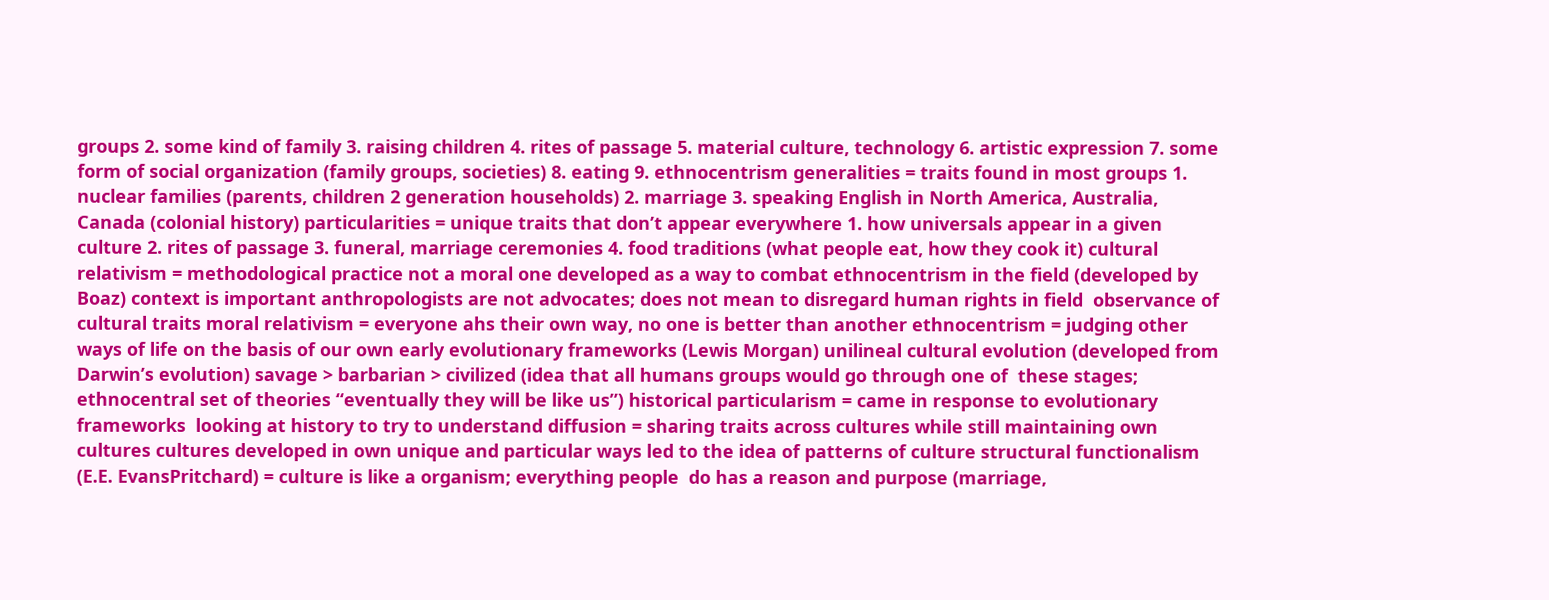groups 2. some kind of family 3. raising children 4. rites of passage 5. material culture, technology 6. artistic expression 7. some form of social organization (family groups, societies) 8. eating 9. ethnocentrism generalities = traits found in most groups 1. nuclear families (parents, children 2 generation households) 2. marriage 3. speaking English in North America, Australia, Canada (colonial history) particularities = unique traits that don’t appear everywhere 1. how universals appear in a given culture 2. rites of passage 3. funeral, marriage ceremonies 4. food traditions (what people eat, how they cook it) cultural relativism = methodological practice not a moral one developed as a way to combat ethnocentrism in the field (developed by Boaz) context is important anthropologists are not advocates; does not mean to disregard human rights in field  observance of cultural traits moral relativism = everyone ahs their own way, no one is better than another ethnocentrism = judging other ways of life on the basis of our own early evolutionary frameworks (Lewis Morgan) unilineal cultural evolution (developed from Darwin’s evolution) savage > barbarian > civilized (idea that all humans groups would go through one of  these stages; ethnocentral set of theories “eventually they will be like us”) historical particularism = came in response to evolutionary frameworks  looking at history to try to understand diffusion = sharing traits across cultures while still maintaining own cultures cultures developed in own unique and particular ways led to the idea of patterns of culture structural functionalism (E.E. EvansPritchard) = culture is like a organism; everything people  do has a reason and purpose (marriage,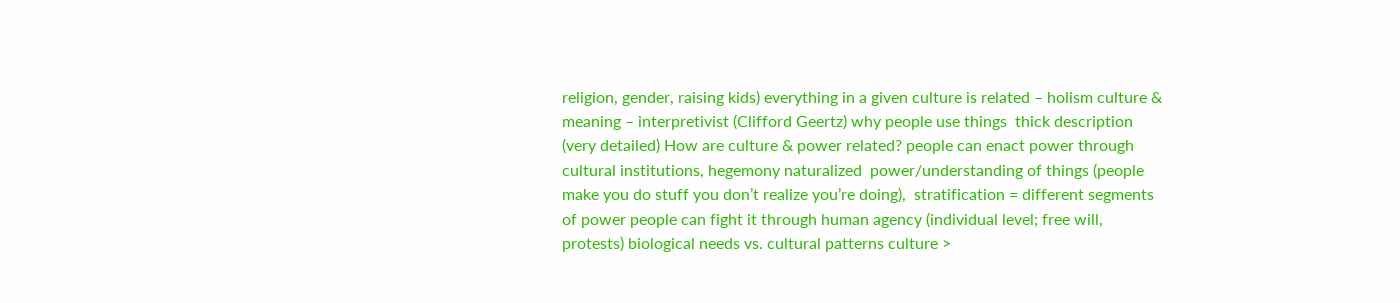religion, gender, raising kids) everything in a given culture is related – holism culture & meaning – interpretivist (Clifford Geertz) why people use things  thick description (very detailed) How are culture & power related? people can enact power through cultural institutions, hegemony naturalized  power/understanding of things (people make you do stuff you don’t realize you’re doing),  stratification = different segments of power people can fight it through human agency (individual level; free will, protests) biological needs vs. cultural patterns culture >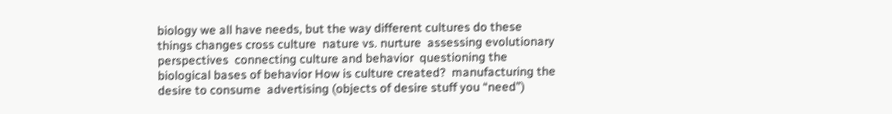biology we all have needs, but the way different cultures do these things changes cross culture  nature vs. nurture  assessing evolutionary perspectives  connecting culture and behavior  questioning the biological bases of behavior How is culture created?  manufacturing the desire to consume  advertising (objects of desire stuff you “need”)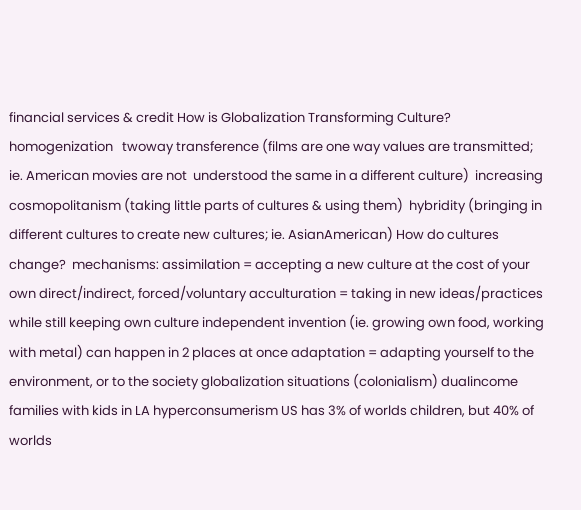financial services & credit How is Globalization Transforming Culture?  homogenization   twoway transference (films are one way values are transmitted; ie. American movies are not  understood the same in a different culture)  increasing cosmopolitanism (taking little parts of cultures & using them)  hybridity (bringing in different cultures to create new cultures; ie. AsianAmerican) How do cultures change?  mechanisms: assimilation = accepting a new culture at the cost of your own direct/indirect, forced/voluntary acculturation = taking in new ideas/practices while still keeping own culture independent invention (ie. growing own food, working with metal) can happen in 2 places at once adaptation = adapting yourself to the environment, or to the society globalization situations (colonialism) dualincome families with kids in LA hyperconsumerism US has 3% of worlds children, but 40% of worlds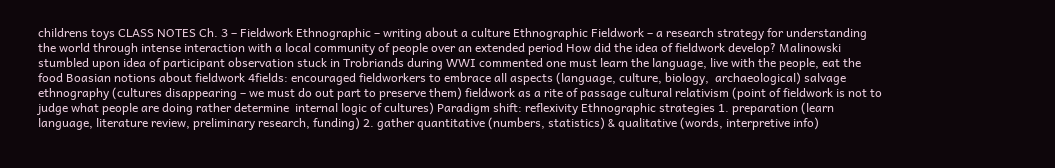childrens toys CLASS NOTES Ch. 3 – Fieldwork Ethnographic – writing about a culture Ethnographic Fieldwork – a research strategy for understanding the world through intense interaction with a local community of people over an extended period How did the idea of fieldwork develop? Malinowski stumbled upon idea of participant observation stuck in Trobriands during WWI commented one must learn the language, live with the people, eat the food Boasian notions about fieldwork 4fields: encouraged fieldworkers to embrace all aspects (language, culture, biology,  archaeological) salvage ethnography (cultures disappearing – we must do out part to preserve them) fieldwork as a rite of passage cultural relativism (point of fieldwork is not to judge what people are doing rather determine  internal logic of cultures) Paradigm shift: reflexivity Ethnographic strategies 1. preparation (learn language, literature review, preliminary research, funding) 2. gather quantitative (numbers, statistics) & qualitative (words, interpretive info)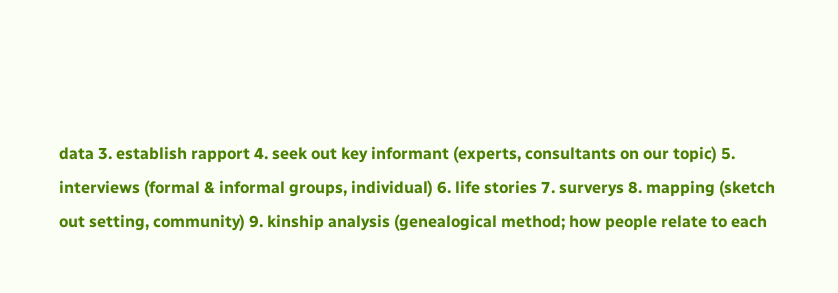data 3. establish rapport 4. seek out key informant (experts, consultants on our topic) 5. interviews (formal & informal groups, individual) 6. life stories 7. surverys 8. mapping (sketch out setting, community) 9. kinship analysis (genealogical method; how people relate to each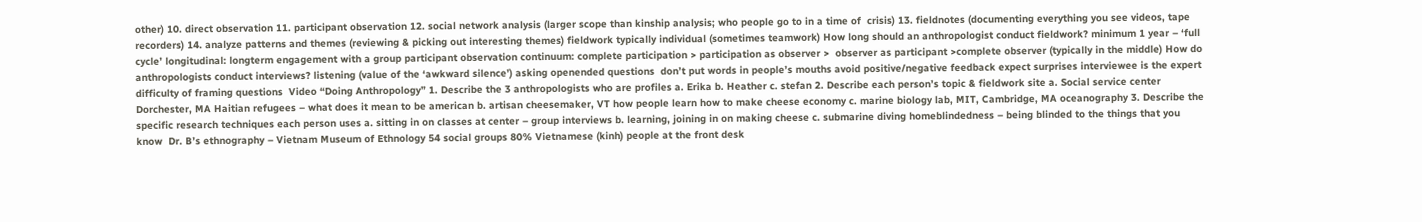other) 10. direct observation 11. participant observation 12. social network analysis (larger scope than kinship analysis; who people go to in a time of  crisis) 13. fieldnotes (documenting everything you see videos, tape recorders) 14. analyze patterns and themes (reviewing & picking out interesting themes) fieldwork typically individual (sometimes teamwork) How long should an anthropologist conduct fieldwork? minimum 1 year – ‘full cycle’ longitudinal: longterm engagement with a group participant observation continuum: complete participation > participation as observer >  observer as participant >complete observer (typically in the middle) How do anthropologists conduct interviews? listening (value of the ‘awkward silence’) asking openended questions  don’t put words in people’s mouths avoid positive/negative feedback expect surprises interviewee is the expert difficulty of framing questions  Video “Doing Anthropology” 1. Describe the 3 anthropologists who are profiles a. Erika b. Heather c. stefan 2. Describe each person’s topic & fieldwork site a. Social service center Dorchester, MA Haitian refugees – what does it mean to be american b. artisan cheesemaker, VT how people learn how to make cheese economy c. marine biology lab, MIT, Cambridge, MA oceanography 3. Describe the specific research techniques each person uses a. sitting in on classes at center – group interviews b. learning, joining in on making cheese c. submarine diving homeblindedness – being blinded to the things that you know  Dr. B’s ethnography – Vietnam Museum of Ethnology 54 social groups 80% Vietnamese (kinh) people at the front desk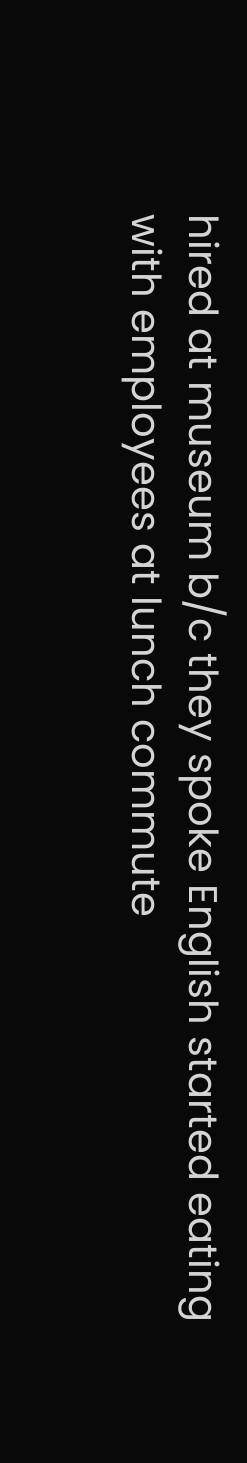hired at museum b/c they spoke English started eating with employees at lunch commute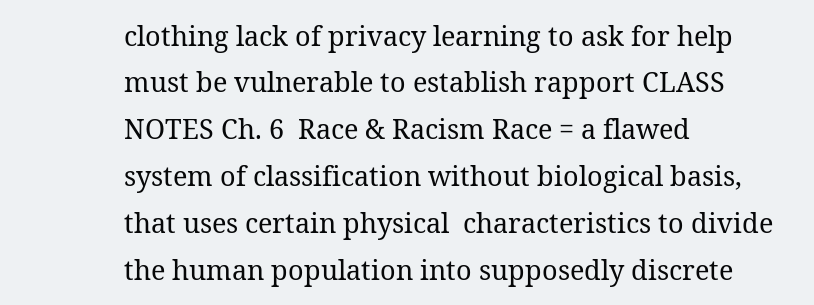clothing lack of privacy learning to ask for help must be vulnerable to establish rapport CLASS NOTES Ch. 6  Race & Racism Race = a flawed system of classification without biological basis, that uses certain physical  characteristics to divide the human population into supposedly discrete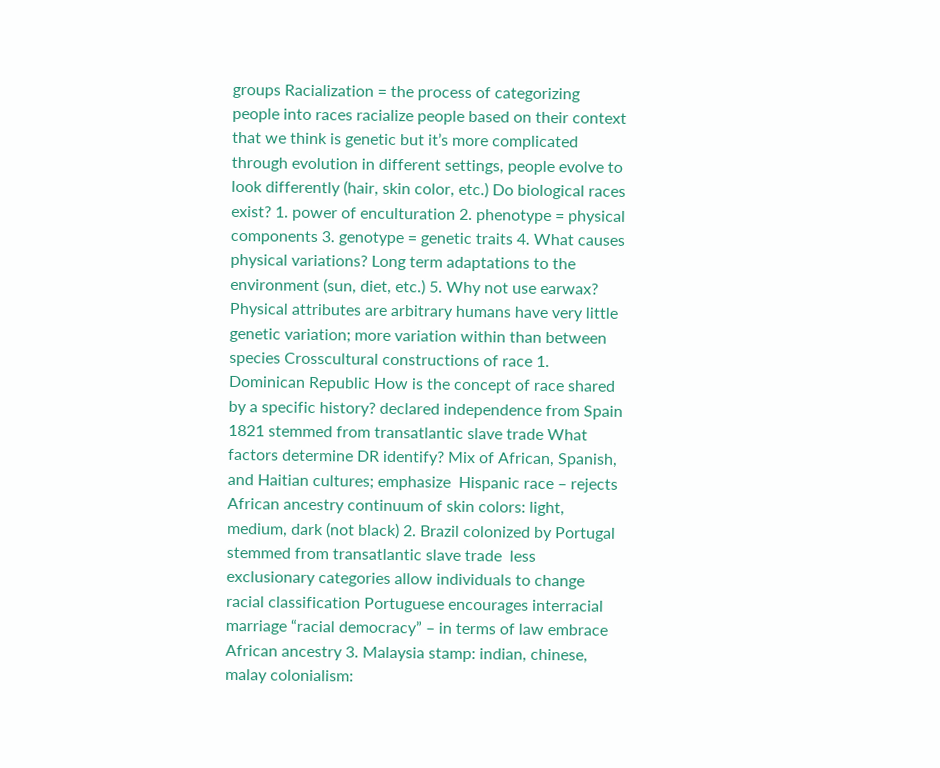groups Racialization = the process of categorizing people into races racialize people based on their context that we think is genetic but it’s more complicated through evolution in different settings, people evolve to look differently (hair, skin color, etc.) Do biological races exist? 1. power of enculturation 2. phenotype = physical components 3. genotype = genetic traits 4. What causes physical variations? Long term adaptations to the environment (sun, diet, etc.) 5. Why not use earwax? Physical attributes are arbitrary humans have very little genetic variation; more variation within than between species Crosscultural constructions of race 1. Dominican Republic How is the concept of race shared by a specific history? declared independence from Spain 1821 stemmed from transatlantic slave trade What factors determine DR identify? Mix of African, Spanish, and Haitian cultures; emphasize  Hispanic race – rejects African ancestry continuum of skin colors: light, medium, dark (not black) 2. Brazil colonized by Portugal stemmed from transatlantic slave trade  less exclusionary categories allow individuals to change racial classification Portuguese encourages interracial marriage “racial democracy” – in terms of law embrace African ancestry 3. Malaysia stamp: indian, chinese, malay colonialism: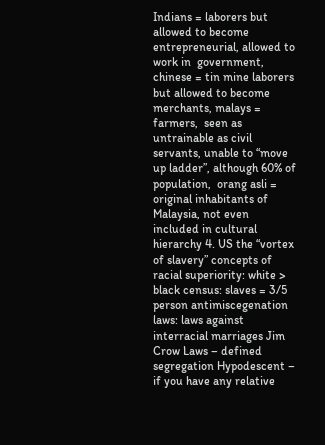Indians = laborers but allowed to become entrepreneurial, allowed to work in  government, chinese = tin mine laborers but allowed to become merchants, malays = farmers,  seen as untrainable as civil servants, unable to “move up ladder”, although 60% of population,  orang asli = original inhabitants of Malaysia, not even included in cultural hierarchy 4. US the “vortex of slavery” concepts of racial superiority: white > black census: slaves = 3/5 person antimiscegenation laws: laws against interracial marriages Jim Crow Laws – defined segregation Hypodescent – if you have any relative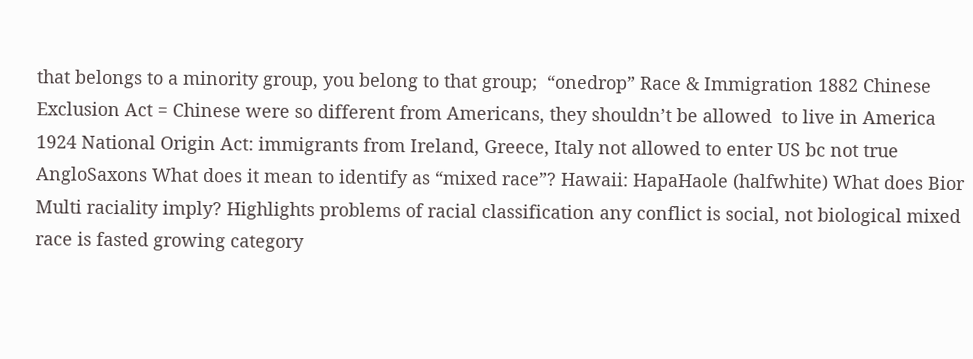that belongs to a minority group, you belong to that group;  “onedrop” Race & Immigration 1882 Chinese Exclusion Act = Chinese were so different from Americans, they shouldn’t be allowed  to live in America 1924 National Origin Act: immigrants from Ireland, Greece, Italy not allowed to enter US bc not true  AngloSaxons What does it mean to identify as “mixed race”? Hawaii: HapaHaole (halfwhite) What does Bior Multi raciality imply? Highlights problems of racial classification any conflict is social, not biological mixed race is fasted growing category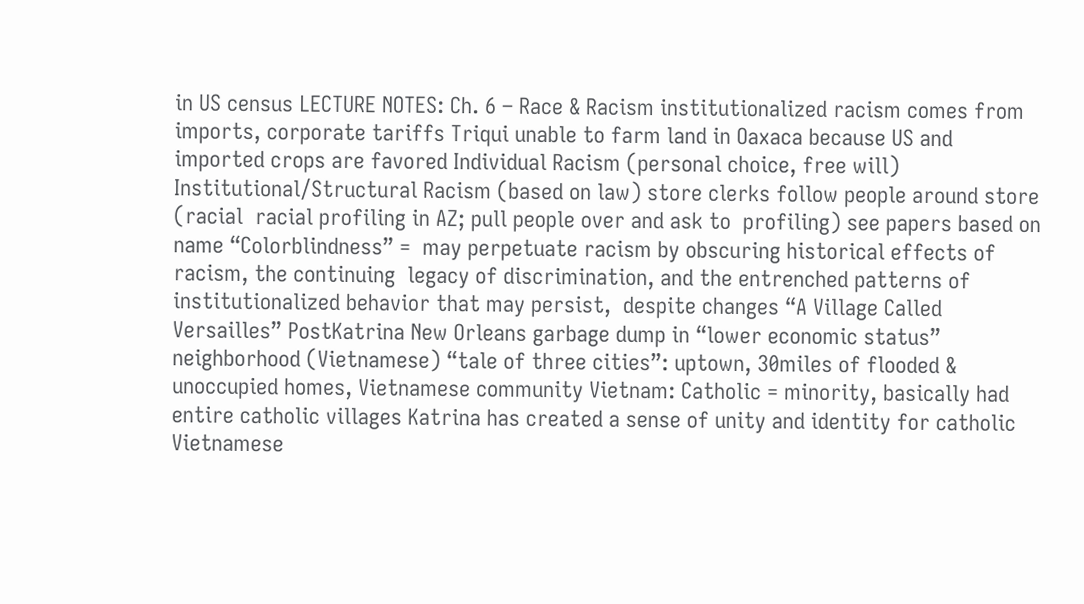in US census LECTURE NOTES: Ch. 6 – Race & Racism institutionalized racism comes from imports, corporate tariffs Triqui unable to farm land in Oaxaca because US and imported crops are favored Individual Racism (personal choice, free will) Institutional/Structural Racism (based on law) store clerks follow people around store (racial  racial profiling in AZ; pull people over and ask to  profiling) see papers based on name “Colorblindness” =  may perpetuate racism by obscuring historical effects of racism, the continuing  legacy of discrimination, and the entrenched patterns of institutionalized behavior that may persist,  despite changes “A Village Called Versailles” PostKatrina New Orleans garbage dump in “lower economic status” neighborhood (Vietnamese) “tale of three cities”: uptown, 30miles of flooded & unoccupied homes, Vietnamese community Vietnam: Catholic = minority, basically had entire catholic villages Katrina has created a sense of unity and identity for catholic Vietnamese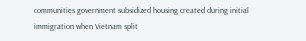communities government subsidized housing created during initial immigration when Vietnam split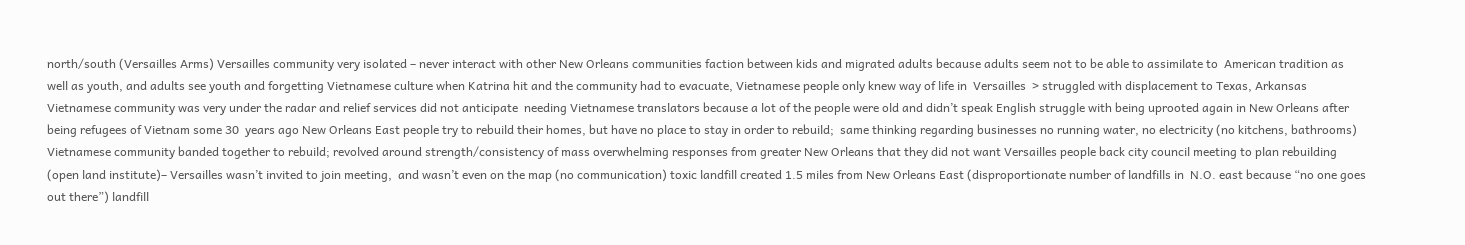north/south (Versailles Arms) Versailles community very isolated – never interact with other New Orleans communities faction between kids and migrated adults because adults seem not to be able to assimilate to  American tradition as well as youth, and adults see youth and forgetting Vietnamese culture when Katrina hit and the community had to evacuate, Vietnamese people only knew way of life in  Versailles  > struggled with displacement to Texas, Arkansas Vietnamese community was very under the radar and relief services did not anticipate  needing Vietnamese translators because a lot of the people were old and didn’t speak English struggle with being uprooted again in New Orleans after being refugees of Vietnam some 30  years ago New Orleans East people try to rebuild their homes, but have no place to stay in order to rebuild;  same thinking regarding businesses no running water, no electricity (no kitchens, bathrooms) Vietnamese community banded together to rebuild; revolved around strength/consistency of mass overwhelming responses from greater New Orleans that they did not want Versailles people back city council meeting to plan rebuilding (open land institute)– Versailles wasn’t invited to join meeting,  and wasn’t even on the map (no communication) toxic landfill created 1.5 miles from New Orleans East (disproportionate number of landfills in  N.O. east because “no one goes out there”) landfill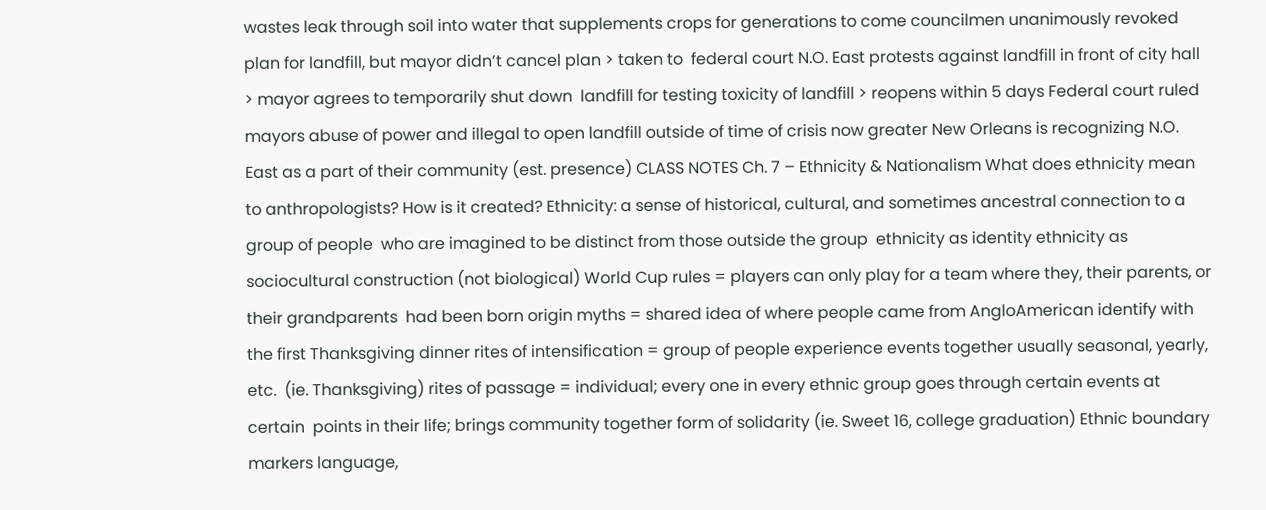wastes leak through soil into water that supplements crops for generations to come councilmen unanimously revoked plan for landfill, but mayor didn’t cancel plan > taken to  federal court N.O. East protests against landfill in front of city hall > mayor agrees to temporarily shut down  landfill for testing toxicity of landfill > reopens within 5 days Federal court ruled mayors abuse of power and illegal to open landfill outside of time of crisis now greater New Orleans is recognizing N.O. East as a part of their community (est. presence) CLASS NOTES Ch. 7 – Ethnicity & Nationalism What does ethnicity mean to anthropologists? How is it created? Ethnicity: a sense of historical, cultural, and sometimes ancestral connection to a group of people  who are imagined to be distinct from those outside the group  ethnicity as identity ethnicity as sociocultural construction (not biological) World Cup rules = players can only play for a team where they, their parents, or their grandparents  had been born origin myths = shared idea of where people came from AngloAmerican identify with the first Thanksgiving dinner rites of intensification = group of people experience events together usually seasonal, yearly, etc.  (ie. Thanksgiving) rites of passage = individual; every one in every ethnic group goes through certain events at certain  points in their life; brings community together form of solidarity (ie. Sweet 16, college graduation) Ethnic boundary markers language,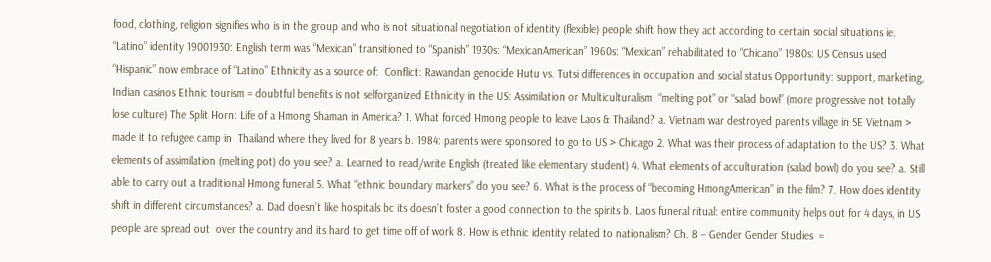food, clothing, religion signifies who is in the group and who is not situational negotiation of identity (flexible) people shift how they act according to certain social situations ie. “Latino” identity 19001930: English term was “Mexican” transitioned to “Spanish” 1930s: “MexicanAmerican” 1960s: “Mexican” rehabilitated to “Chicano” 1980s: US Census used “Hispanic” now embrace of “Latino” Ethnicity as a source of:  Conflict: Rawandan genocide Hutu vs. Tutsi differences in occupation and social status Opportunity: support, marketing, Indian casinos Ethnic tourism = doubtful benefits is not selforganized Ethnicity in the US: Assimilation or Multiculturalism  “melting pot” or “salad bowl” (more progressive not totally lose culture) The Split Horn: Life of a Hmong Shaman in America? 1. What forced Hmong people to leave Laos & Thailand? a. Vietnam war destroyed parents village in SE Vietnam > made it to refugee camp in  Thailand where they lived for 8 years b. 1984: parents were sponsored to go to US > Chicago 2. What was their process of adaptation to the US? 3. What elements of assimilation (melting pot) do you see? a. Learned to read/write English (treated like elementary student) 4. What elements of acculturation (salad bowl) do you see? a. Still able to carry out a traditional Hmong funeral 5. What “ethnic boundary markers” do you see? 6. What is the process of “becoming HmongAmerican” in the film? 7. How does identity shift in different circumstances? a. Dad doesn’t like hospitals bc its doesn’t foster a good connection to the spirits b. Laos funeral ritual: entire community helps out for 4 days, in US people are spread out  over the country and its hard to get time off of work 8. How is ethnic identity related to nationalism? Ch. 8 – Gender Gender Studies  =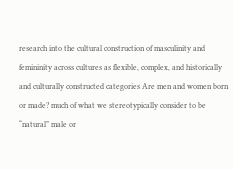research into the cultural construction of masculinity and femininity across cultures as flexible, complex, and historically and culturally constructed categories Are men and women born or made? much of what we stereotypically consider to be “natural” male or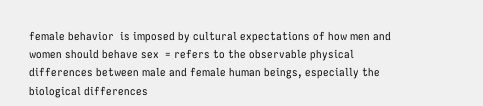female behavior  is imposed by cultural expectations of how men and women should behave sex  = refers to the observable physical differences between male and female human beings, especially the biological differences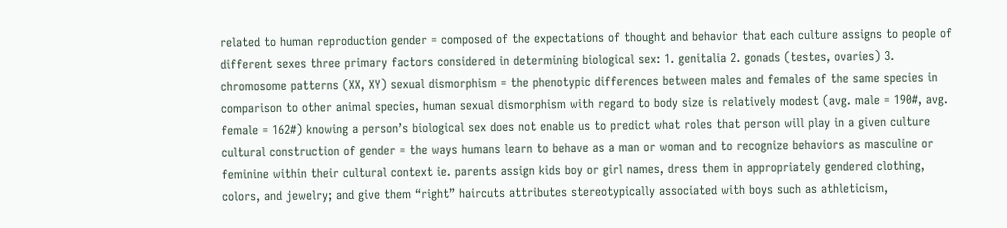related to human reproduction gender = composed of the expectations of thought and behavior that each culture assigns to people of different sexes three primary factors considered in determining biological sex: 1. genitalia 2. gonads (testes, ovaries) 3. chromosome patterns (XX, XY) sexual dismorphism = the phenotypic differences between males and females of the same species in comparison to other animal species, human sexual dismorphism with regard to body size is relatively modest (avg. male = 190#, avg. female = 162#) knowing a person’s biological sex does not enable us to predict what roles that person will play in a given culture cultural construction of gender = the ways humans learn to behave as a man or woman and to recognize behaviors as masculine or feminine within their cultural context ie. parents assign kids boy or girl names, dress them in appropriately gendered clothing, colors, and jewelry; and give them “right” haircuts attributes stereotypically associated with boys such as athleticism,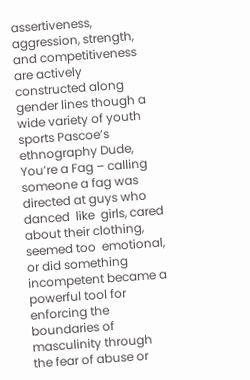assertiveness, aggression, strength, and competitiveness are actively constructed along gender lines though a wide variety of youth sports Pascoe’s ethnography Dude, You’re a Fag – calling someone a fag was directed at guys who danced  like  girls, cared about their clothing, seemed too  emotional, or did something incompetent became a powerful tool for enforcing the boundaries of masculinity through the fear of abuse or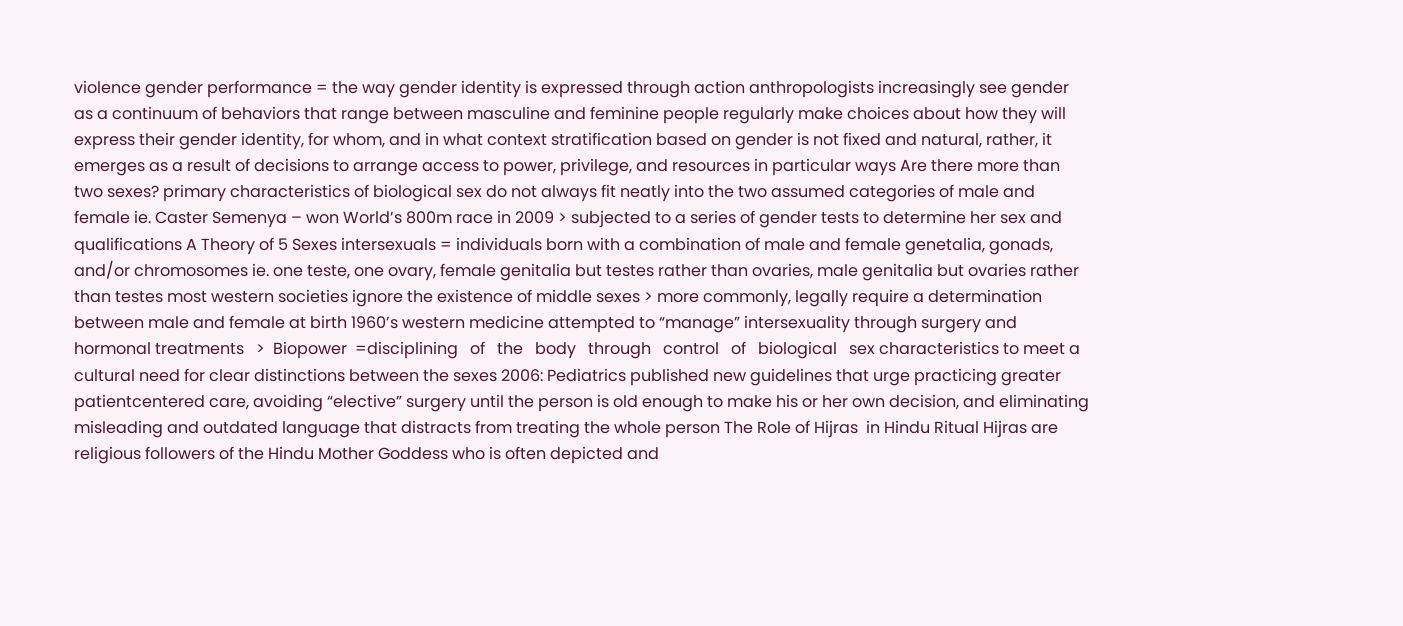violence gender performance = the way gender identity is expressed through action anthropologists increasingly see gender as a continuum of behaviors that range between masculine and feminine people regularly make choices about how they will express their gender identity, for whom, and in what context stratification based on gender is not fixed and natural, rather, it emerges as a result of decisions to arrange access to power, privilege, and resources in particular ways Are there more than two sexes? primary characteristics of biological sex do not always fit neatly into the two assumed categories of male and female ie. Caster Semenya – won World’s 800m race in 2009 > subjected to a series of gender tests to determine her sex and qualifications A Theory of 5 Sexes intersexuals = individuals born with a combination of male and female genetalia, gonads, and/or chromosomes ie. one teste, one ovary, female genitalia but testes rather than ovaries, male genitalia but ovaries rather than testes most western societies ignore the existence of middle sexes > more commonly, legally require a determination between male and female at birth 1960’s western medicine attempted to “manage” intersexuality through surgery and hormonal treatments   >  Biopower  =disciplining   of   the   body   through   control   of   biological   sex characteristics to meet a cultural need for clear distinctions between the sexes 2006: Pediatrics published new guidelines that urge practicing greater patientcentered care, avoiding “elective” surgery until the person is old enough to make his or her own decision, and eliminating misleading and outdated language that distracts from treating the whole person The Role of Hijras  in Hindu Ritual Hijras are religious followers of the Hindu Mother Goddess who is often depicted and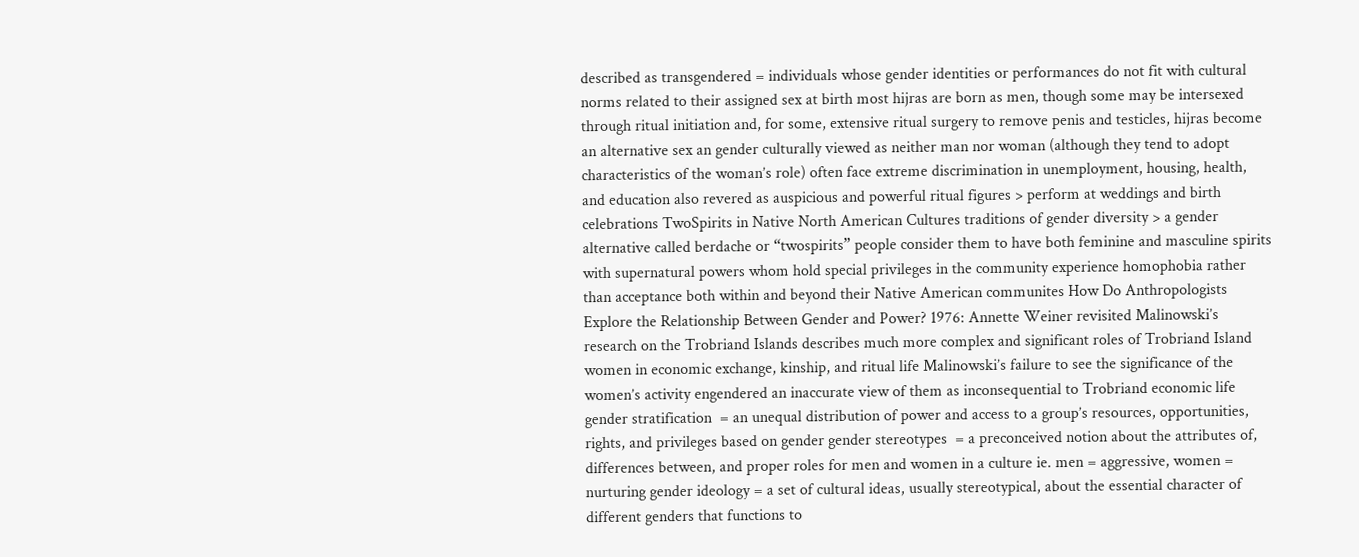described as transgendered = individuals whose gender identities or performances do not fit with cultural norms related to their assigned sex at birth most hijras are born as men, though some may be intersexed through ritual initiation and, for some, extensive ritual surgery to remove penis and testicles, hijras become an alternative sex an gender culturally viewed as neither man nor woman (although they tend to adopt characteristics of the woman’s role) often face extreme discrimination in unemployment, housing, health, and education also revered as auspicious and powerful ritual figures > perform at weddings and birth celebrations TwoSpirits in Native North American Cultures traditions of gender diversity > a gender alternative called berdache or “twospirits” people consider them to have both feminine and masculine spirits with supernatural powers whom hold special privileges in the community experience homophobia rather than acceptance both within and beyond their Native American communites How Do Anthropologists Explore the Relationship Between Gender and Power? 1976: Annette Weiner revisited Malinowski’s research on the Trobriand Islands describes much more complex and significant roles of Trobriand Island women in economic exchange, kinship, and ritual life Malinowski’s failure to see the significance of the women’s activity engendered an inaccurate view of them as inconsequential to Trobriand economic life gender stratification  = an unequal distribution of power and access to a group’s resources, opportunities, rights, and privileges based on gender gender stereotypes  = a preconceived notion about the attributes of, differences between, and proper roles for men and women in a culture ie. men = aggressive, women = nurturing gender ideology = a set of cultural ideas, usually stereotypical, about the essential character of different genders that functions to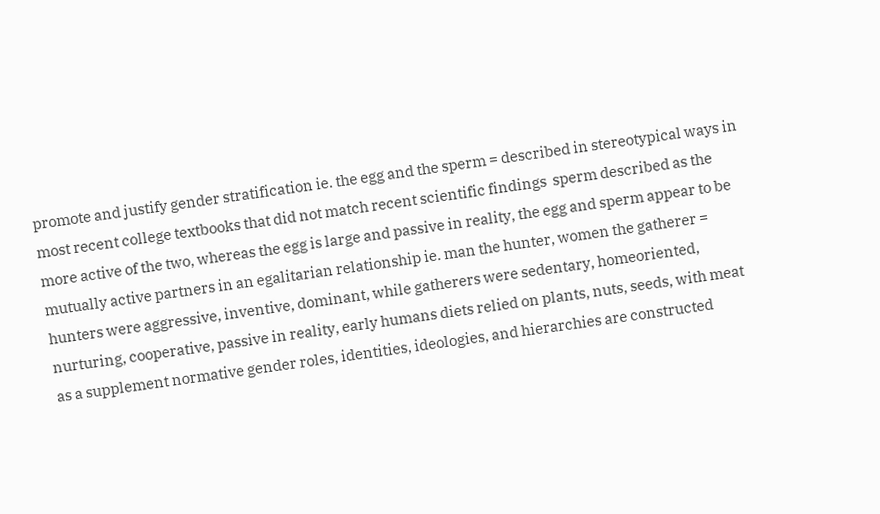promote and justify gender stratification ie. the egg and the sperm = described in stereotypical ways in most recent college textbooks that did not match recent scientific findings  sperm described as the more active of the two, whereas the egg is large and passive in reality, the egg and sperm appear to be mutually active partners in an egalitarian relationship ie. man the hunter, women the gatherer = hunters were aggressive, inventive, dominant, while gatherers were sedentary, homeoriented, nurturing, cooperative, passive in reality, early humans diets relied on plants, nuts, seeds, with meat as a supplement normative gender roles, identities, ideologies, and hierarchies are constructed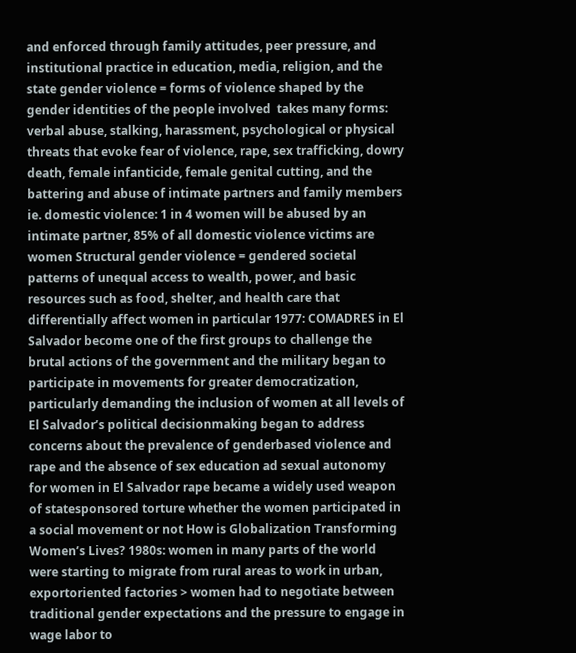and enforced through family attitudes, peer pressure, and institutional practice in education, media, religion, and the state gender violence = forms of violence shaped by the gender identities of the people involved  takes many forms: verbal abuse, stalking, harassment, psychological or physical threats that evoke fear of violence, rape, sex trafficking, dowry death, female infanticide, female genital cutting, and the battering and abuse of intimate partners and family members ie. domestic violence: 1 in 4 women will be abused by an intimate partner, 85% of all domestic violence victims are women Structural gender violence = gendered societal patterns of unequal access to wealth, power, and basic resources such as food, shelter, and health care that differentially affect women in particular 1977: COMADRES in El Salvador become one of the first groups to challenge the brutal actions of the government and the military began to participate in movements for greater democratization, particularly demanding the inclusion of women at all levels of El Salvador’s political decisionmaking began to address concerns about the prevalence of genderbased violence and rape and the absence of sex education ad sexual autonomy for women in El Salvador rape became a widely used weapon of statesponsored torture whether the women participated in a social movement or not How is Globalization Transforming Women’s Lives? 1980s: women in many parts of the world were starting to migrate from rural areas to work in urban, exportoriented factories > women had to negotiate between traditional gender expectations and the pressure to engage in wage labor to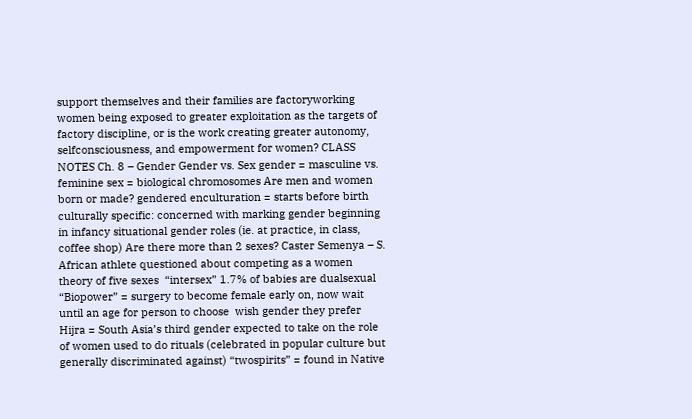support themselves and their families are factoryworking women being exposed to greater exploitation as the targets of factory discipline, or is the work creating greater autonomy, selfconsciousness, and empowerment for women? CLASS NOTES Ch. 8 – Gender Gender vs. Sex gender = masculine vs. feminine sex = biological chromosomes Are men and women born or made? gendered enculturation = starts before birth culturally specific: concerned with marking gender beginning in infancy situational gender roles (ie. at practice, in class, coffee shop) Are there more than 2 sexes? Caster Semenya – S. African athlete questioned about competing as a women theory of five sexes  “intersex” 1.7% of babies are dualsexual “Biopower” = surgery to become female early on, now wait until an age for person to choose  wish gender they prefer Hijra = South Asia’s third gender expected to take on the role of women used to do rituals (celebrated in popular culture but generally discriminated against) “twospirits” = found in Native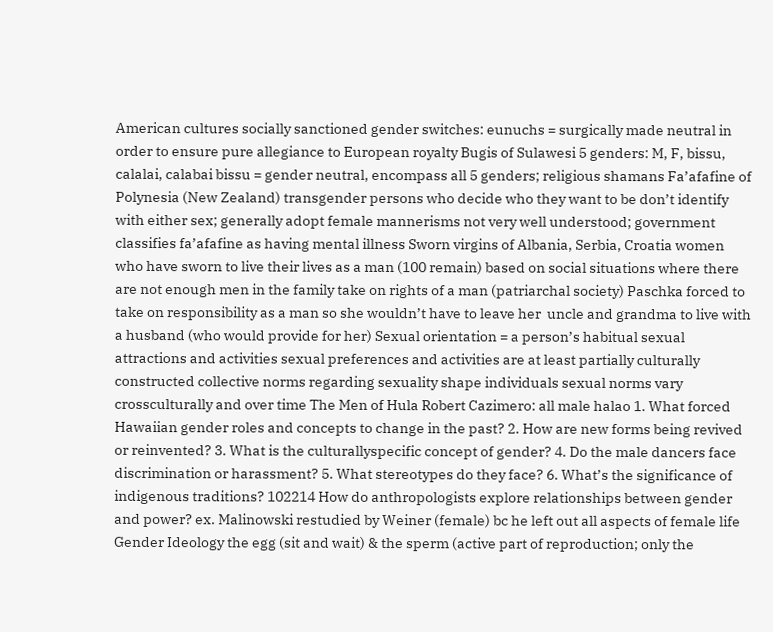American cultures socially sanctioned gender switches: eunuchs = surgically made neutral in order to ensure pure allegiance to European royalty Bugis of Sulawesi 5 genders: M, F, bissu, calalai, calabai bissu = gender neutral, encompass all 5 genders; religious shamans Fa’afafine of Polynesia (New Zealand) transgender persons who decide who they want to be don’t identify with either sex; generally adopt female mannerisms not very well understood; government classifies fa’afafine as having mental illness Sworn virgins of Albania, Serbia, Croatia women who have sworn to live their lives as a man (100 remain) based on social situations where there are not enough men in the family take on rights of a man (patriarchal society) Paschka forced to take on responsibility as a man so she wouldn’t have to leave her  uncle and grandma to live with a husband (who would provide for her) Sexual orientation = a person’s habitual sexual attractions and activities sexual preferences and activities are at least partially culturally constructed collective norms regarding sexuality shape individuals sexual norms vary crossculturally and over time The Men of Hula Robert Cazimero: all male halao 1. What forced Hawaiian gender roles and concepts to change in the past? 2. How are new forms being revived or reinvented? 3. What is the culturallyspecific concept of gender? 4. Do the male dancers face discrimination or harassment? 5. What stereotypes do they face? 6. What’s the significance of indigenous traditions? 102214 How do anthropologists explore relationships between gender and power? ex. Malinowski restudied by Weiner (female) bc he left out all aspects of female life Gender Ideology the egg (sit and wait) & the sperm (active part of reproduction; only the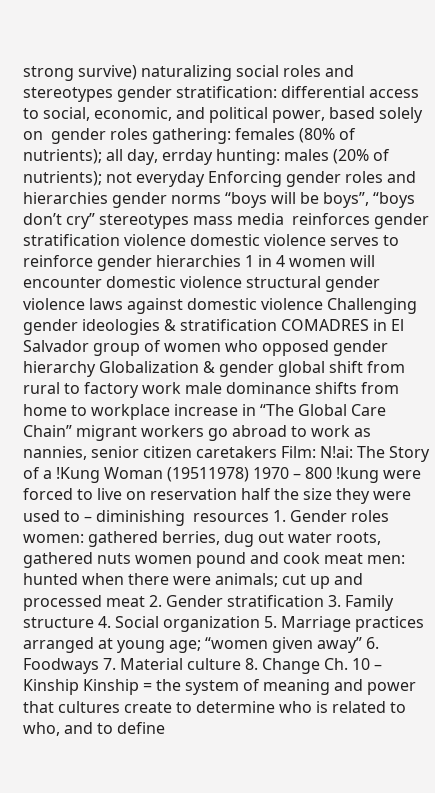strong survive) naturalizing social roles and stereotypes gender stratification: differential access to social, economic, and political power, based solely on  gender roles gathering: females (80% of nutrients); all day, errday hunting: males (20% of nutrients); not everyday Enforcing gender roles and hierarchies gender norms “boys will be boys”, “boys don’t cry” stereotypes mass media  reinforces gender stratification violence domestic violence serves to reinforce gender hierarchies 1 in 4 women will encounter domestic violence structural gender violence laws against domestic violence Challenging gender ideologies & stratification COMADRES in El Salvador group of women who opposed gender hierarchy Globalization & gender global shift from rural to factory work male dominance shifts from home to workplace increase in “The Global Care Chain” migrant workers go abroad to work as nannies, senior citizen caretakers Film: N!ai: The Story of a !Kung Woman (19511978) 1970 – 800 !kung were forced to live on reservation half the size they were used to – diminishing  resources 1. Gender roles women: gathered berries, dug out water roots, gathered nuts women pound and cook meat men: hunted when there were animals; cut up and processed meat 2. Gender stratification 3. Family structure 4. Social organization 5. Marriage practices arranged at young age; “women given away” 6. Foodways 7. Material culture 8. Change Ch. 10 – Kinship Kinship = the system of meaning and power that cultures create to determine who is related to who, and to define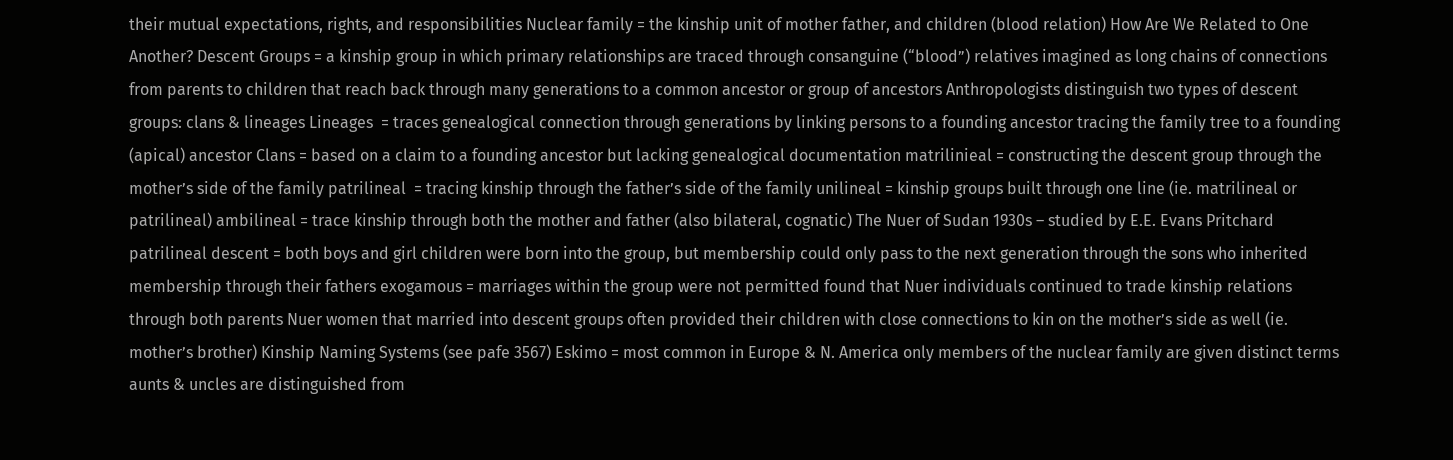their mutual expectations, rights, and responsibilities Nuclear family = the kinship unit of mother father, and children (blood relation) How Are We Related to One Another? Descent Groups = a kinship group in which primary relationships are traced through consanguine (“blood”) relatives imagined as long chains of connections from parents to children that reach back through many generations to a common ancestor or group of ancestors Anthropologists distinguish two types of descent groups: clans & lineages Lineages  = traces genealogical connection through generations by linking persons to a founding ancestor tracing the family tree to a founding (apical) ancestor Clans = based on a claim to a founding ancestor but lacking genealogical documentation matrilinieal = constructing the descent group through the mother’s side of the family patrilineal  = tracing kinship through the father’s side of the family unilineal = kinship groups built through one line (ie. matrilineal or patrilineal) ambilineal = trace kinship through both the mother and father (also bilateral, cognatic) The Nuer of Sudan 1930s – studied by E.E. Evans Pritchard patrilineal descent = both boys and girl children were born into the group, but membership could only pass to the next generation through the sons who inherited membership through their fathers exogamous = marriages within the group were not permitted found that Nuer individuals continued to trade kinship relations through both parents Nuer women that married into descent groups often provided their children with close connections to kin on the mother’s side as well (ie. mother’s brother) Kinship Naming Systems (see pafe 3567) Eskimo = most common in Europe & N. America only members of the nuclear family are given distinct terms aunts & uncles are distinguished from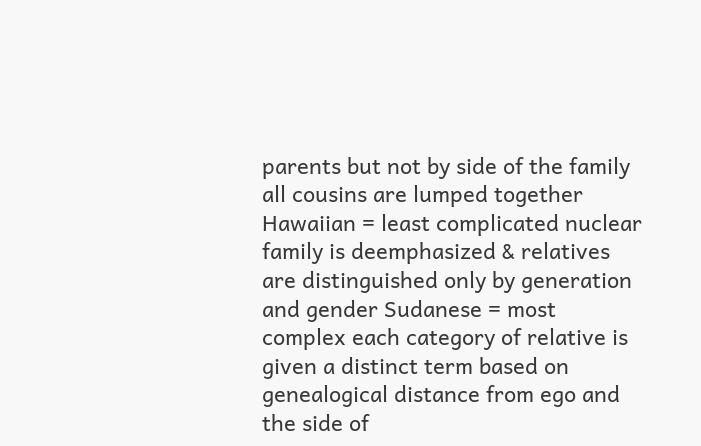parents but not by side of the family all cousins are lumped together Hawaiian = least complicated nuclear family is deemphasized & relatives are distinguished only by generation and gender Sudanese = most complex each category of relative is given a distinct term based on genealogical distance from ego and the side of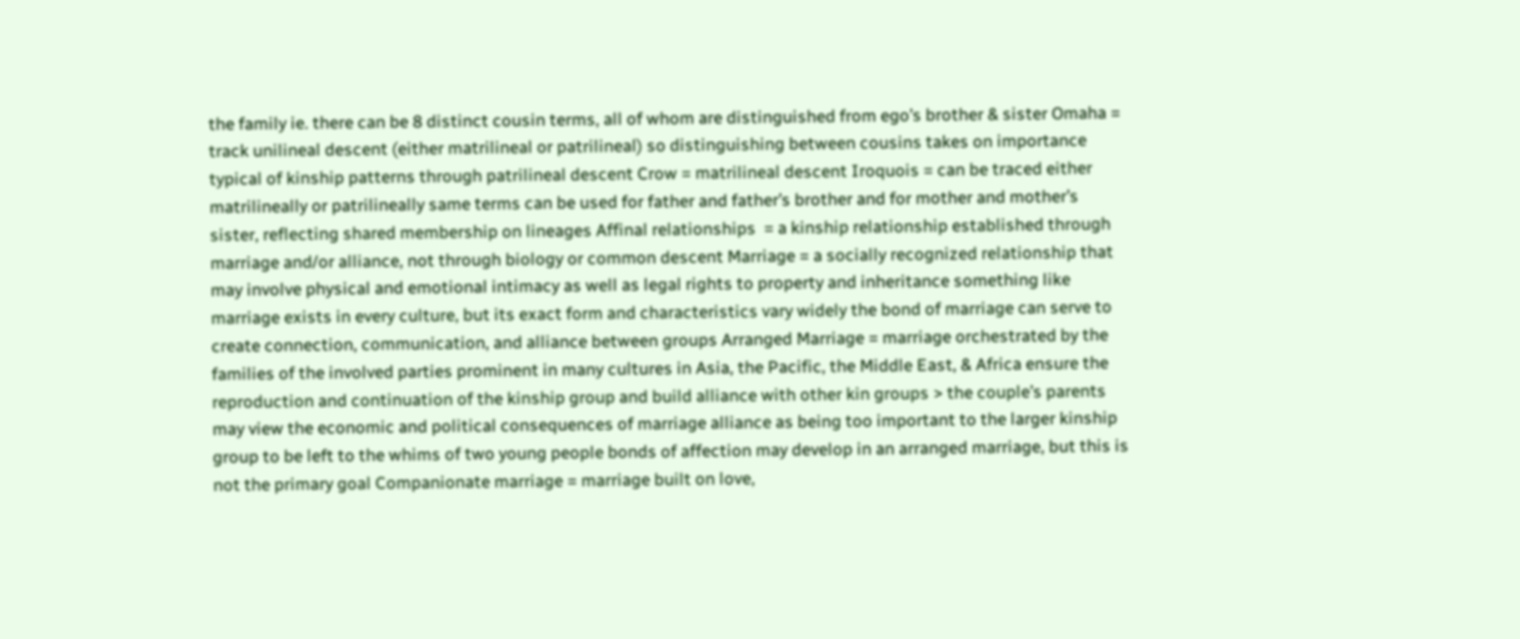the family ie. there can be 8 distinct cousin terms, all of whom are distinguished from ego’s brother & sister Omaha = track unilineal descent (either matrilineal or patrilineal) so distinguishing between cousins takes on importance typical of kinship patterns through patrilineal descent Crow = matrilineal descent Iroquois = can be traced either matrilineally or patrilineally same terms can be used for father and father’s brother and for mother and mother’s sister, reflecting shared membership on lineages Affinal relationships  = a kinship relationship established through marriage and/or alliance, not through biology or common descent Marriage = a socially recognized relationship that may involve physical and emotional intimacy as well as legal rights to property and inheritance something like marriage exists in every culture, but its exact form and characteristics vary widely the bond of marriage can serve to create connection, communication, and alliance between groups Arranged Marriage = marriage orchestrated by the families of the involved parties prominent in many cultures in Asia, the Pacific, the Middle East, & Africa ensure the reproduction and continuation of the kinship group and build alliance with other kin groups > the couple’s parents may view the economic and political consequences of marriage alliance as being too important to the larger kinship group to be left to the whims of two young people bonds of affection may develop in an arranged marriage, but this is not the primary goal Companionate marriage = marriage built on love,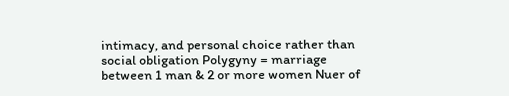intimacy, and personal choice rather than social obligation Polygyny = marriage between 1 man & 2 or more women Nuer of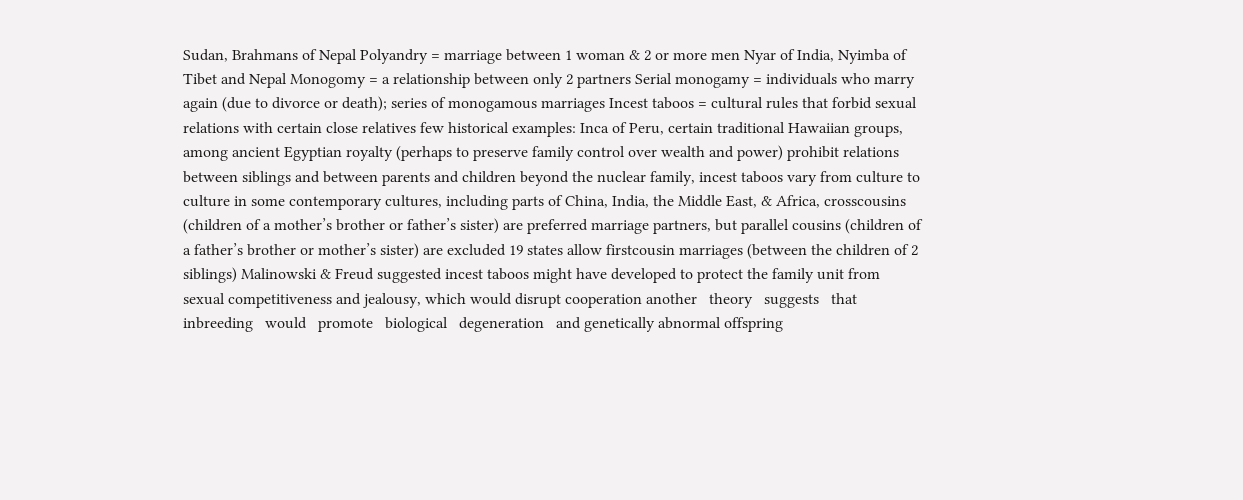Sudan, Brahmans of Nepal Polyandry = marriage between 1 woman & 2 or more men Nyar of India, Nyimba of Tibet and Nepal Monogomy = a relationship between only 2 partners Serial monogamy = individuals who marry again (due to divorce or death); series of monogamous marriages Incest taboos = cultural rules that forbid sexual relations with certain close relatives few historical examples: Inca of Peru, certain traditional Hawaiian groups, among ancient Egyptian royalty (perhaps to preserve family control over wealth and power) prohibit relations between siblings and between parents and children beyond the nuclear family, incest taboos vary from culture to culture in some contemporary cultures, including parts of China, India, the Middle East, & Africa, crosscousins (children of a mother’s brother or father’s sister) are preferred marriage partners, but parallel cousins (children of a father’s brother or mother’s sister) are excluded 19 states allow firstcousin marriages (between the children of 2 siblings) Malinowski & Freud suggested incest taboos might have developed to protect the family unit from sexual competitiveness and jealousy, which would disrupt cooperation another   theory   suggests   that   inbreeding   would   promote   biological   degeneration   and genetically abnormal offspring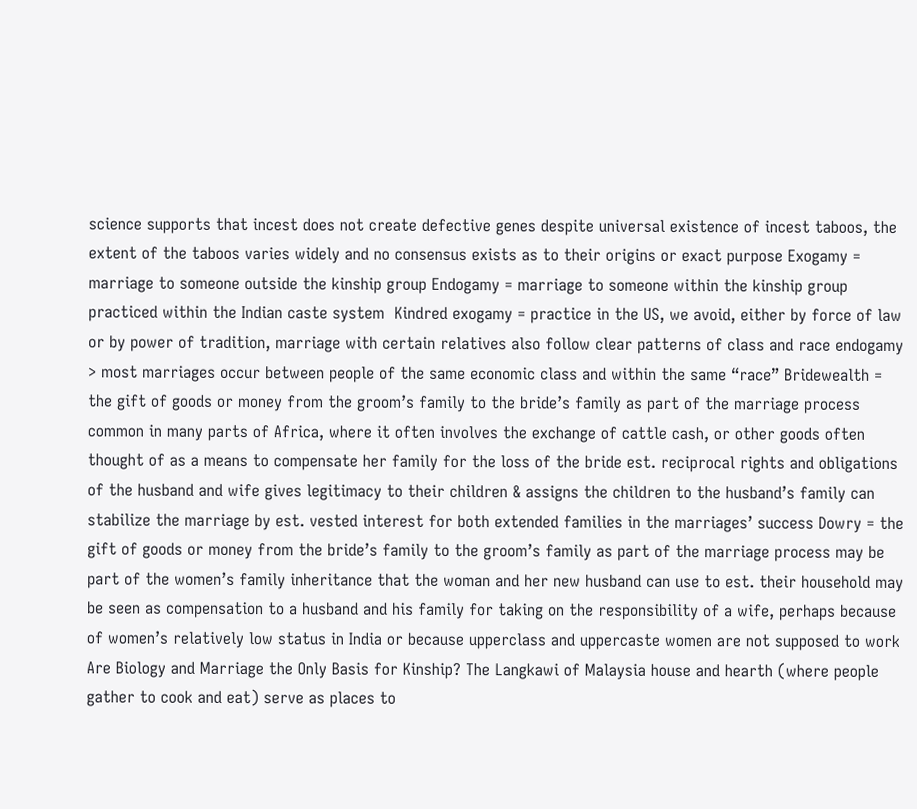science supports that incest does not create defective genes despite universal existence of incest taboos, the extent of the taboos varies widely and no consensus exists as to their origins or exact purpose Exogamy = marriage to someone outside the kinship group Endogamy = marriage to someone within the kinship group practiced within the Indian caste system  Kindred exogamy = practice in the US, we avoid, either by force of law or by power of tradition, marriage with certain relatives also follow clear patterns of class and race endogamy > most marriages occur between people of the same economic class and within the same “race” Bridewealth = the gift of goods or money from the groom’s family to the bride’s family as part of the marriage process common in many parts of Africa, where it often involves the exchange of cattle cash, or other goods often thought of as a means to compensate her family for the loss of the bride est. reciprocal rights and obligations of the husband and wife gives legitimacy to their children & assigns the children to the husband’s family can stabilize the marriage by est. vested interest for both extended families in the marriages’ success Dowry = the gift of goods or money from the bride’s family to the groom’s family as part of the marriage process may be part of the women’s family inheritance that the woman and her new husband can use to est. their household may be seen as compensation to a husband and his family for taking on the responsibility of a wife, perhaps because of women’s relatively low status in India or because upperclass and uppercaste women are not supposed to work Are Biology and Marriage the Only Basis for Kinship? The Langkawi of Malaysia house and hearth (where people gather to cook and eat) serve as places to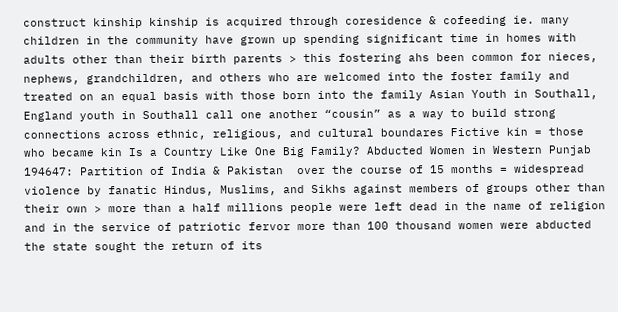construct kinship kinship is acquired through coresidence & cofeeding ie. many children in the community have grown up spending significant time in homes with adults other than their birth parents > this fostering ahs been common for nieces, nephews, grandchildren, and others who are welcomed into the foster family and treated on an equal basis with those born into the family Asian Youth in Southall, England youth in Southall call one another “cousin” as a way to build strong connections across ethnic, religious, and cultural boundares Fictive kin = those who became kin Is a Country Like One Big Family? Abducted Women in Western Punjab 194647: Partition of India & Pakistan  over the course of 15 months = widespread violence by fanatic Hindus, Muslims, and Sikhs against members of groups other than their own > more than a half millions people were left dead in the name of religion and in the service of patriotic fervor more than 100 thousand women were abducted the state sought the return of its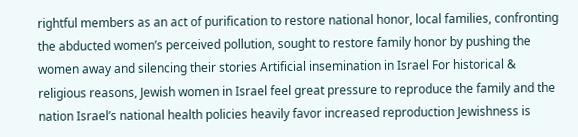rightful members as an act of purification to restore national honor, local families, confronting the abducted women’s perceived pollution, sought to restore family honor by pushing the women away and silencing their stories Artificial insemination in Israel For historical & religious reasons, Jewish women in Israel feel great pressure to reproduce the family and the nation Israel’s national health policies heavily favor increased reproduction Jewishness is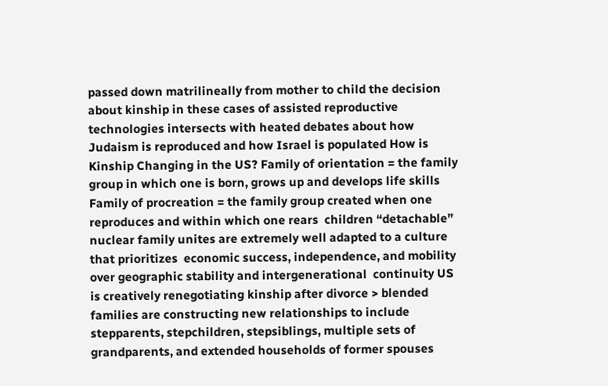passed down matrilineally from mother to child the decision about kinship in these cases of assisted reproductive technologies intersects with heated debates about how Judaism is reproduced and how Israel is populated How is Kinship Changing in the US? Family of orientation = the family group in which one is born, grows up and develops life skills Family of procreation = the family group created when one reproduces and within which one rears  children “detachable” nuclear family unites are extremely well adapted to a culture that prioritizes  economic success, independence, and mobility over geographic stability and intergenerational  continuity US is creatively renegotiating kinship after divorce > blended families are constructing new relationships to include stepparents, stepchildren, stepsiblings, multiple sets of grandparents, and extended households of former spouses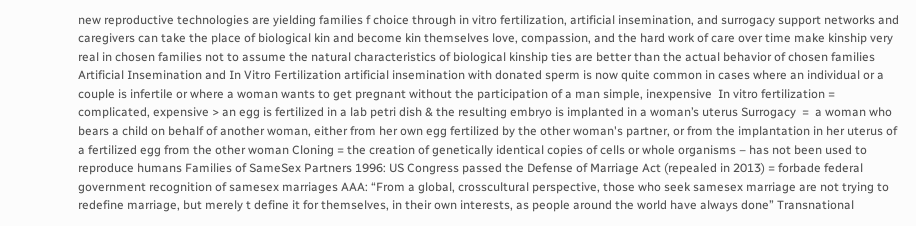new reproductive technologies are yielding families f choice through in vitro fertilization, artificial insemination, and surrogacy support networks and caregivers can take the place of biological kin and become kin themselves love, compassion, and the hard work of care over time make kinship very real in chosen families not to assume the natural characteristics of biological kinship ties are better than the actual behavior of chosen families Artificial Insemination and In Vitro Fertilization artificial insemination with donated sperm is now quite common in cases where an individual or a couple is infertile or where a woman wants to get pregnant without the participation of a man simple, inexpensive  In vitro fertilization = complicated, expensive > an egg is fertilized in a lab petri dish & the resulting embryo is implanted in a woman’s uterus Surrogacy  =  a woman who bears a child on behalf of another woman, either from her own egg fertilized by the other woman's partner, or from the implantation in her uterus of a fertilized egg from the other woman Cloning = the creation of genetically identical copies of cells or whole organisms – has not been used to reproduce humans Families of SameSex Partners 1996: US Congress passed the Defense of Marriage Act (repealed in 2013) = forbade federal government recognition of samesex marriages AAA: “From a global, crosscultural perspective, those who seek samesex marriage are not trying to redefine marriage, but merely t define it for themselves, in their own interests, as people around the world have always done” Transnational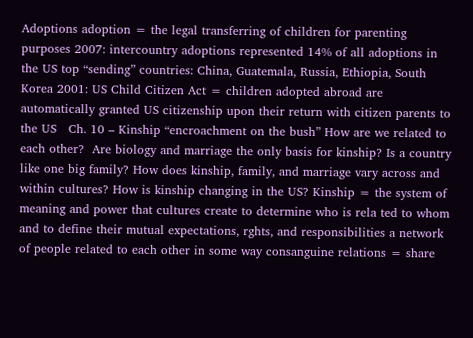Adoptions adoption = the legal transferring of children for parenting purposes 2007: intercountry adoptions represented 14% of all adoptions in the US top “sending” countries: China, Guatemala, Russia, Ethiopia, South Korea 2001: US Child Citizen Act = children adopted abroad are automatically granted US citizenship upon their return with citizen parents to the US   Ch. 10 – Kinship “encroachment on the bush” How are we related to each other?  Are biology and marriage the only basis for kinship? Is a country like one big family? How does kinship, family, and marriage vary across and within cultures? How is kinship changing in the US? Kinship = the system of meaning and power that cultures create to determine who is rela ted to whom and to define their mutual expectations, rghts, and responsibilities a network of people related to each other in some way consanguine relations = share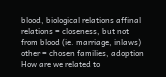blood, biological relations affinal relations = closeness, but not from blood (ie. marriage, inlaws) other = chosen families, adoption How are we related to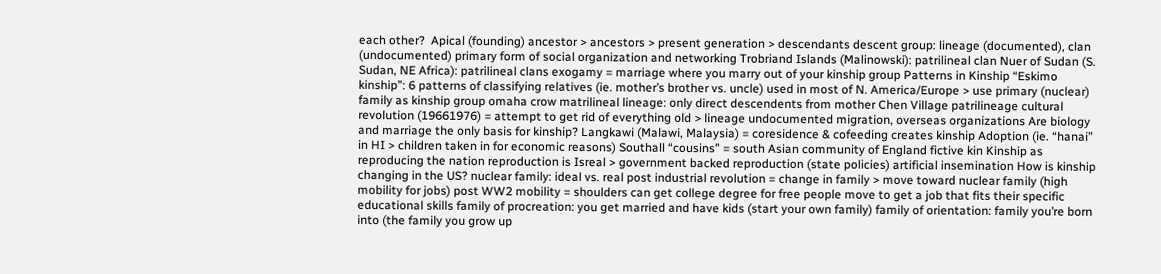each other?  Apical (founding) ancestor > ancestors > present generation > descendants descent group: lineage (documented), clan (undocumented) primary form of social organization and networking Trobriand Islands (Malinowski): patrilineal clan Nuer of Sudan (S. Sudan, NE Africa): patrilineal clans exogamy = marriage where you marry out of your kinship group Patterns in Kinship “Eskimo kinship”: 6 patterns of classifying relatives (ie. mother’s brother vs. uncle) used in most of N. America/Europe > use primary (nuclear) family as kinship group omaha crow matrilineal lineage: only direct descendents from mother Chen Village patrilineage cultural revolution (19661976) = attempt to get rid of everything old > lineage undocumented migration, overseas organizations Are biology and marriage the only basis for kinship? Langkawi (Malawi, Malaysia) = coresidence & cofeeding creates kinship Adoption (ie. “hanai” in HI > children taken in for economic reasons) Southall “cousins” = south Asian community of England fictive kin Kinship as reproducing the nation reproduction is Isreal > government backed reproduction (state policies) artificial insemination How is kinship changing in the US? nuclear family: ideal vs. real post industrial revolution = change in family > move toward nuclear family (high mobility for jobs) post WW2 mobility = shoulders can get college degree for free people move to get a job that fits their specific educational skills family of procreation: you get married and have kids (start your own family) family of orientation: family you’re born into (the family you grow up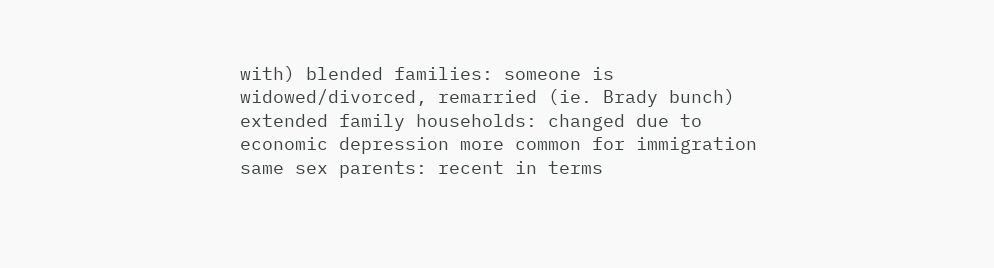with) blended families: someone is widowed/divorced, remarried (ie. Brady bunch) extended family households: changed due to economic depression more common for immigration same sex parents: recent in terms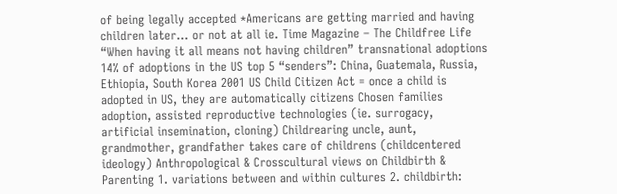of being legally accepted *Americans are getting married and having children later… or not at all ie. Time Magazine – The Childfree Life “When having it all means not having children” transnational adoptions 14% of adoptions in the US top 5 “senders”: China, Guatemala, Russia, Ethiopia, South Korea 2001 US Child Citizen Act = once a child is adopted in US, they are automatically citizens Chosen families adoption, assisted reproductive technologies (ie. surrogacy, artificial insemination, cloning) Childrearing uncle, aunt, grandmother, grandfather takes care of childrens (childcentered ideology) Anthropological & Crosscultural views on Childbirth & Parenting 1. variations between and within cultures 2. childbirth: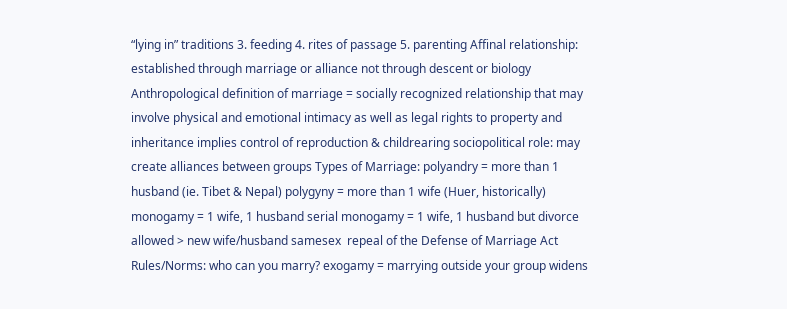“lying in” traditions 3. feeding 4. rites of passage 5. parenting Affinal relationship: established through marriage or alliance not through descent or biology Anthropological definition of marriage = socially recognized relationship that may involve physical and emotional intimacy as well as legal rights to property and inheritance implies control of reproduction & childrearing sociopolitical role: may create alliances between groups Types of Marriage: polyandry = more than 1 husband (ie. Tibet & Nepal) polygyny = more than 1 wife (Huer, historically) monogamy = 1 wife, 1 husband serial monogamy = 1 wife, 1 husband but divorce allowed > new wife/husband samesex  repeal of the Defense of Marriage Act  Rules/Norms: who can you marry? exogamy = marrying outside your group widens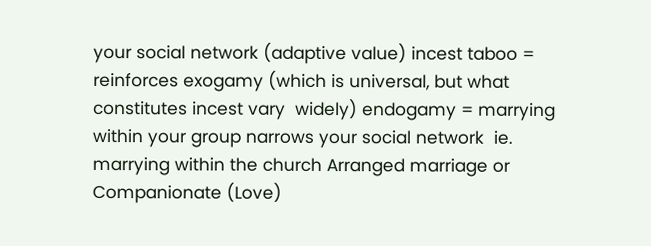your social network (adaptive value) incest taboo = reinforces exogamy (which is universal, but what constitutes incest vary  widely) endogamy = marrying within your group narrows your social network  ie. marrying within the church Arranged marriage or Companionate (Love)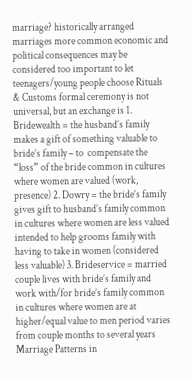marriage? historically arranged marriages more common economic and political consequences may be considered too important to let teenagers/young people choose Rituals & Customs formal ceremony is not universal, but an exchange is 1. Bridewealth = the husband’s family makes a gift of something valuable to bride’s family – to  compensate the “loss” of the bride common in cultures where women are valued (work, presence) 2. Dowry = the bride’s family gives gift to husband’s family common in cultures where women are less valued intended to help grooms family with having to take in women (considered less valuable) 3. Brideservice = married couple lives with bride’s family and work with/for bride’s family common in cultures where women are at higher/equal value to men period varies from couple months to several years Marriage Patterns in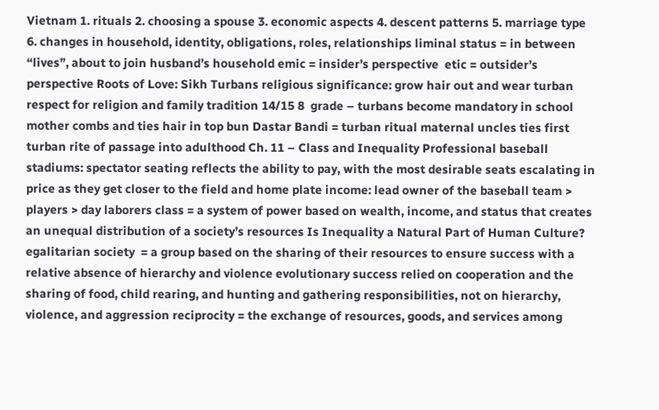Vietnam 1. rituals 2. choosing a spouse 3. economic aspects 4. descent patterns 5. marriage type 6. changes in household, identity, obligations, roles, relationships liminal status = in between “lives”, about to join husband’s household emic = insider’s perspective  etic = outsider’s perspective Roots of Love: Sikh Turbans religious significance: grow hair out and wear turban respect for religion and family tradition 14/15 8  grade – turbans become mandatory in school mother combs and ties hair in top bun Dastar Bandi = turban ritual maternal uncles ties first turban rite of passage into adulthood Ch. 11 – Class and Inequality Professional baseball stadiums: spectator seating reflects the ability to pay, with the most desirable seats escalating in price as they get closer to the field and home plate income: lead owner of the baseball team > players > day laborers class = a system of power based on wealth, income, and status that creates an unequal distribution of a society’s resources Is Inequality a Natural Part of Human Culture? egalitarian society  = a group based on the sharing of their resources to ensure success with a relative absence of hierarchy and violence evolutionary success relied on cooperation and the sharing of food, child rearing, and hunting and gathering responsibilities, not on hierarchy, violence, and aggression reciprocity = the exchange of resources, goods, and services among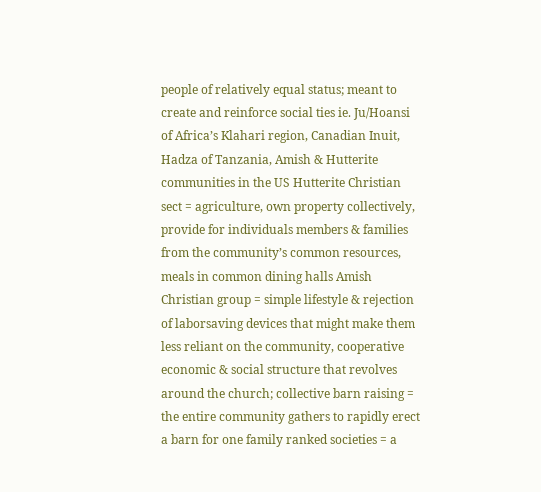people of relatively equal status; meant to create and reinforce social ties ie. Ju/Hoansi of Africa’s Klahari region, Canadian Inuit, Hadza of Tanzania, Amish & Hutterite communities in the US Hutterite Christian sect = agriculture, own property collectively, provide for individuals members & families from the community’s common resources, meals in common dining halls Amish Christian group = simple lifestyle & rejection of laborsaving devices that might make them less reliant on the community, cooperative economic & social structure that revolves around the church; collective barn raising = the entire community gathers to rapidly erect a barn for one family ranked societies = a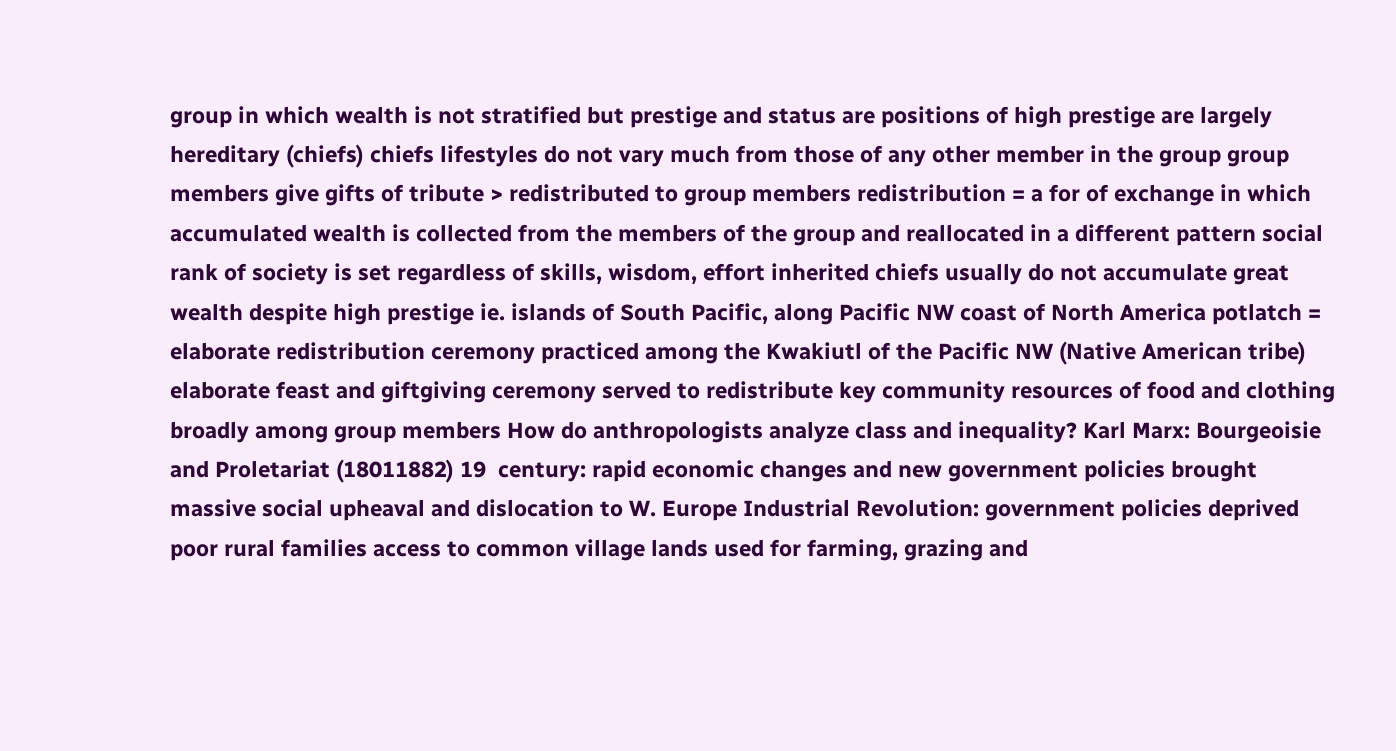group in which wealth is not stratified but prestige and status are positions of high prestige are largely hereditary (chiefs) chiefs lifestyles do not vary much from those of any other member in the group group members give gifts of tribute > redistributed to group members redistribution = a for of exchange in which accumulated wealth is collected from the members of the group and reallocated in a different pattern social rank of society is set regardless of skills, wisdom, effort inherited chiefs usually do not accumulate great wealth despite high prestige ie. islands of South Pacific, along Pacific NW coast of North America potlatch = elaborate redistribution ceremony practiced among the Kwakiutl of the Pacific NW (Native American tribe) elaborate feast and giftgiving ceremony served to redistribute key community resources of food and clothing broadly among group members How do anthropologists analyze class and inequality? Karl Marx: Bourgeoisie and Proletariat (18011882) 19  century: rapid economic changes and new government policies brought massive social upheaval and dislocation to W. Europe Industrial Revolution: government policies deprived poor rural families access to common village lands used for farming, grazing and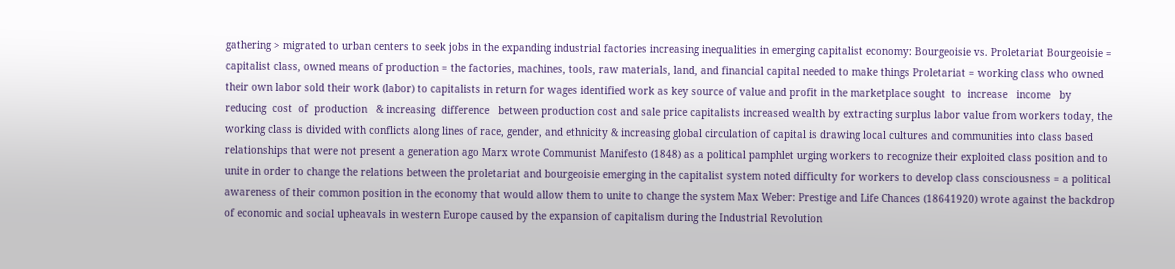gathering > migrated to urban centers to seek jobs in the expanding industrial factories increasing inequalities in emerging capitalist economy: Bourgeoisie vs. Proletariat Bourgeoisie = capitalist class, owned means of production = the factories, machines, tools, raw materials, land, and financial capital needed to make things Proletariat = working class who owned their own labor sold their work (labor) to capitalists in return for wages identified work as key source of value and profit in the marketplace sought  to  increase   income   by  reducing  cost  of  production   & increasing  difference   between production cost and sale price capitalists increased wealth by extracting surplus labor value from workers today, the working class is divided with conflicts along lines of race, gender, and ethnicity & increasing global circulation of capital is drawing local cultures and communities into class based relationships that were not present a generation ago Marx wrote Communist Manifesto (1848) as a political pamphlet urging workers to recognize their exploited class position and to unite in order to change the relations between the proletariat and bourgeoisie emerging in the capitalist system noted difficulty for workers to develop class consciousness = a political awareness of their common position in the economy that would allow them to unite to change the system Max Weber: Prestige and Life Chances (18641920) wrote against the backdrop of economic and social upheavals in western Europe caused by the expansion of capitalism during the Industrial Revolution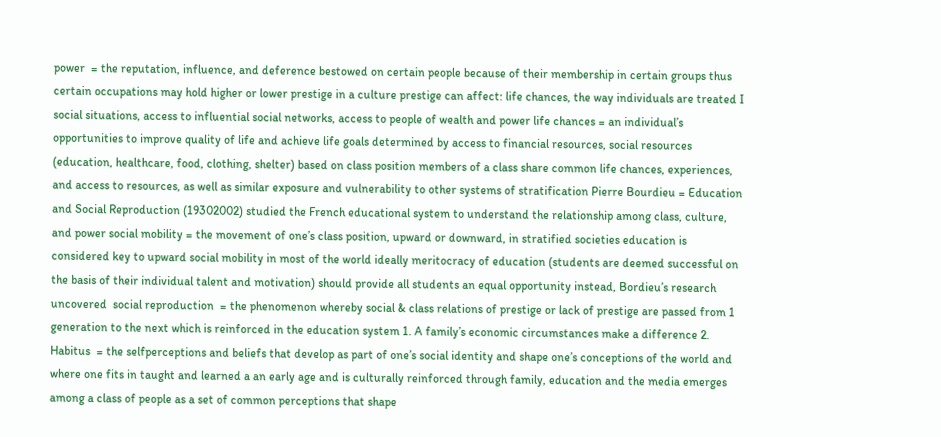power  = the reputation, influence, and deference bestowed on certain people because of their membership in certain groups thus certain occupations may hold higher or lower prestige in a culture prestige can affect: life chances, the way individuals are treated I social situations, access to influential social networks, access to people of wealth and power life chances = an individual’s opportunities to improve quality of life and achieve life goals determined by access to financial resources, social resources (education, healthcare, food, clothing, shelter) based on class position members of a class share common life chances, experiences, and access to resources, as well as similar exposure and vulnerability to other systems of stratification Pierre Bourdieu = Education and Social Reproduction (19302002) studied the French educational system to understand the relationship among class, culture, and power social mobility = the movement of one’s class position, upward or downward, in stratified societies education is considered key to upward social mobility in most of the world ideally meritocracy of education (students are deemed successful on the basis of their individual talent and motivation) should provide all students an equal opportunity instead, Bordieu’s research uncovered  social reproduction  = the phenomenon whereby social & class relations of prestige or lack of prestige are passed from 1 generation to the next which is reinforced in the education system 1. A family’s economic circumstances make a difference 2.  Habitus  = the selfperceptions and beliefs that develop as part of one’s social identity and shape one’s conceptions of the world and where one fits in taught and learned a an early age and is culturally reinforced through family, education and the media emerges among a class of people as a set of common perceptions that shape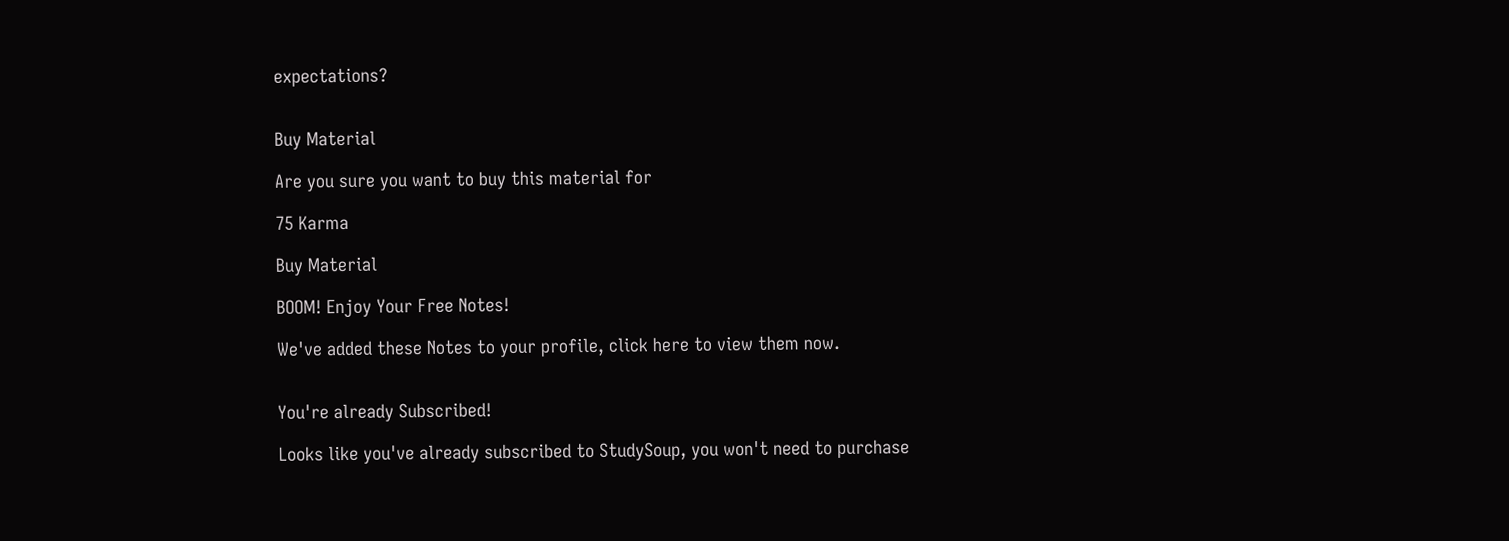expectations?


Buy Material

Are you sure you want to buy this material for

75 Karma

Buy Material

BOOM! Enjoy Your Free Notes!

We've added these Notes to your profile, click here to view them now.


You're already Subscribed!

Looks like you've already subscribed to StudySoup, you won't need to purchase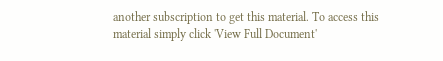another subscription to get this material. To access this material simply click 'View Full Document'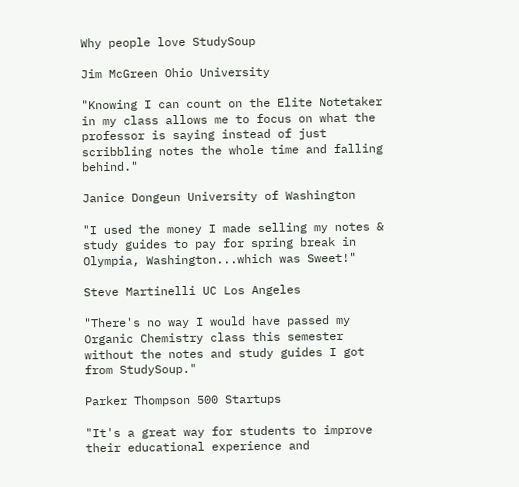Why people love StudySoup

Jim McGreen Ohio University

"Knowing I can count on the Elite Notetaker in my class allows me to focus on what the professor is saying instead of just scribbling notes the whole time and falling behind."

Janice Dongeun University of Washington

"I used the money I made selling my notes & study guides to pay for spring break in Olympia, Washington...which was Sweet!"

Steve Martinelli UC Los Angeles

"There's no way I would have passed my Organic Chemistry class this semester without the notes and study guides I got from StudySoup."

Parker Thompson 500 Startups

"It's a great way for students to improve their educational experience and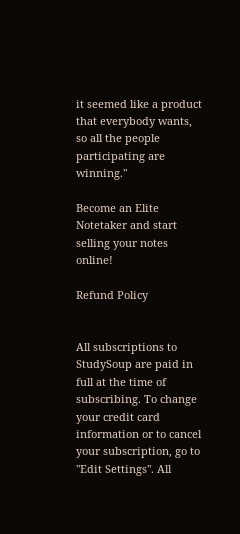it seemed like a product that everybody wants, so all the people participating are winning."

Become an Elite Notetaker and start selling your notes online!

Refund Policy


All subscriptions to StudySoup are paid in full at the time of subscribing. To change your credit card information or to cancel your subscription, go to "Edit Settings". All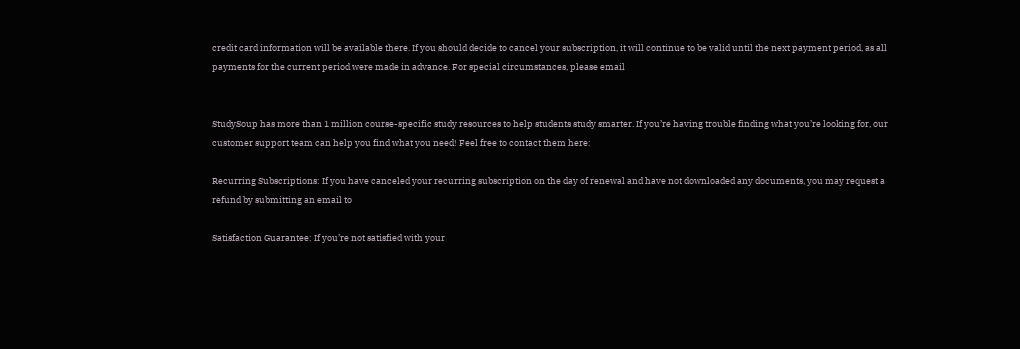credit card information will be available there. If you should decide to cancel your subscription, it will continue to be valid until the next payment period, as all payments for the current period were made in advance. For special circumstances, please email


StudySoup has more than 1 million course-specific study resources to help students study smarter. If you’re having trouble finding what you’re looking for, our customer support team can help you find what you need! Feel free to contact them here:

Recurring Subscriptions: If you have canceled your recurring subscription on the day of renewal and have not downloaded any documents, you may request a refund by submitting an email to

Satisfaction Guarantee: If you’re not satisfied with your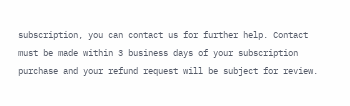subscription, you can contact us for further help. Contact must be made within 3 business days of your subscription purchase and your refund request will be subject for review.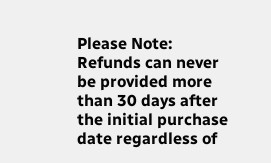Please Note: Refunds can never be provided more than 30 days after the initial purchase date regardless of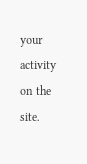your activity on the site.